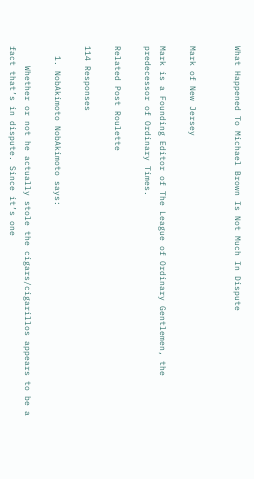What Happened To Michael Brown Is Not Much In Dispute


Mark of New Jersey

Mark is a Founding Editor of The League of Ordinary Gentlemen, the predecessor of Ordinary Times.

Related Post Roulette

114 Responses

  1. NobAkimoto NobAkimoto says:

    Whether or not he actually stole the cigars/cigarillos appears to be a fact that’s in dispute. Since it’s one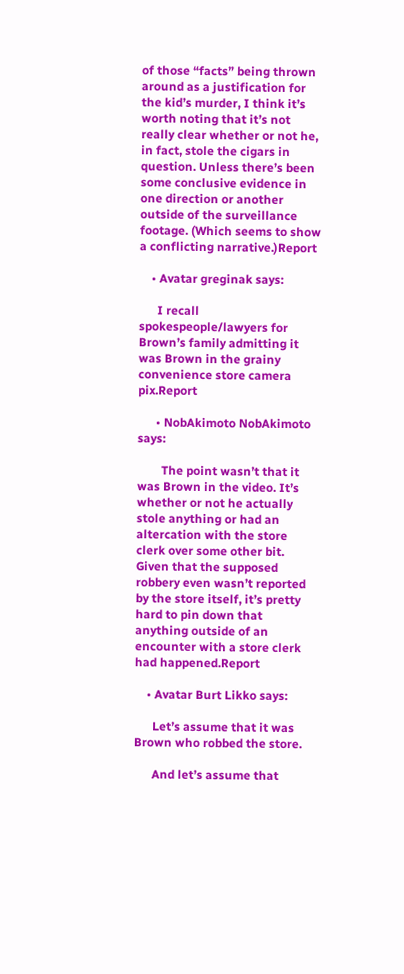of those “facts” being thrown around as a justification for the kid’s murder, I think it’s worth noting that it’s not really clear whether or not he, in fact, stole the cigars in question. Unless there’s been some conclusive evidence in one direction or another outside of the surveillance footage. (Which seems to show a conflicting narrative.)Report

    • Avatar greginak says:

      I recall spokespeople/lawyers for Brown’s family admitting it was Brown in the grainy convenience store camera pix.Report

      • NobAkimoto NobAkimoto says:

        The point wasn’t that it was Brown in the video. It’s whether or not he actually stole anything or had an altercation with the store clerk over some other bit. Given that the supposed robbery even wasn’t reported by the store itself, it’s pretty hard to pin down that anything outside of an encounter with a store clerk had happened.Report

    • Avatar Burt Likko says:

      Let’s assume that it was Brown who robbed the store.

      And let’s assume that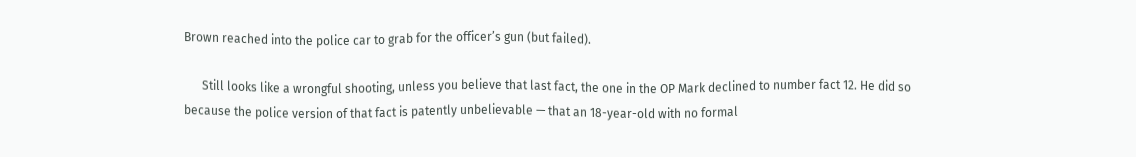Brown reached into the police car to grab for the officer’s gun (but failed).

      Still looks like a wrongful shooting, unless you believe that last fact, the one in the OP Mark declined to number fact 12. He did so because the police version of that fact is patently unbelievable — that an 18-year-old with no formal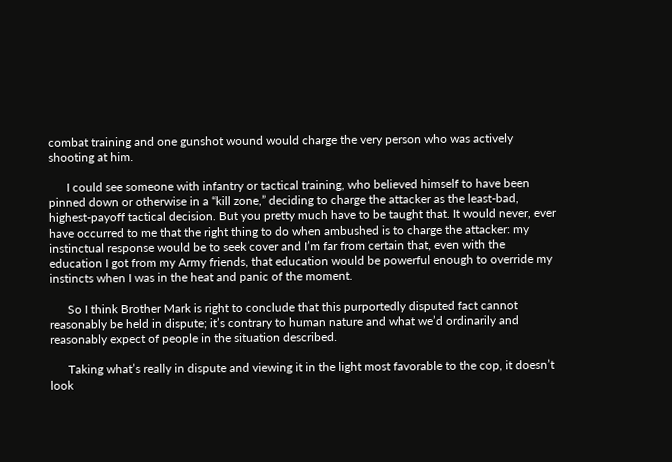combat training and one gunshot wound would charge the very person who was actively shooting at him.

      I could see someone with infantry or tactical training, who believed himself to have been pinned down or otherwise in a “kill zone,” deciding to charge the attacker as the least-bad, highest-payoff tactical decision. But you pretty much have to be taught that. It would never, ever have occurred to me that the right thing to do when ambushed is to charge the attacker: my instinctual response would be to seek cover and I’m far from certain that, even with the education I got from my Army friends, that education would be powerful enough to override my instincts when I was in the heat and panic of the moment.

      So I think Brother Mark is right to conclude that this purportedly disputed fact cannot reasonably be held in dispute; it’s contrary to human nature and what we’d ordinarily and reasonably expect of people in the situation described.

      Taking what’s really in dispute and viewing it in the light most favorable to the cop, it doesn’t look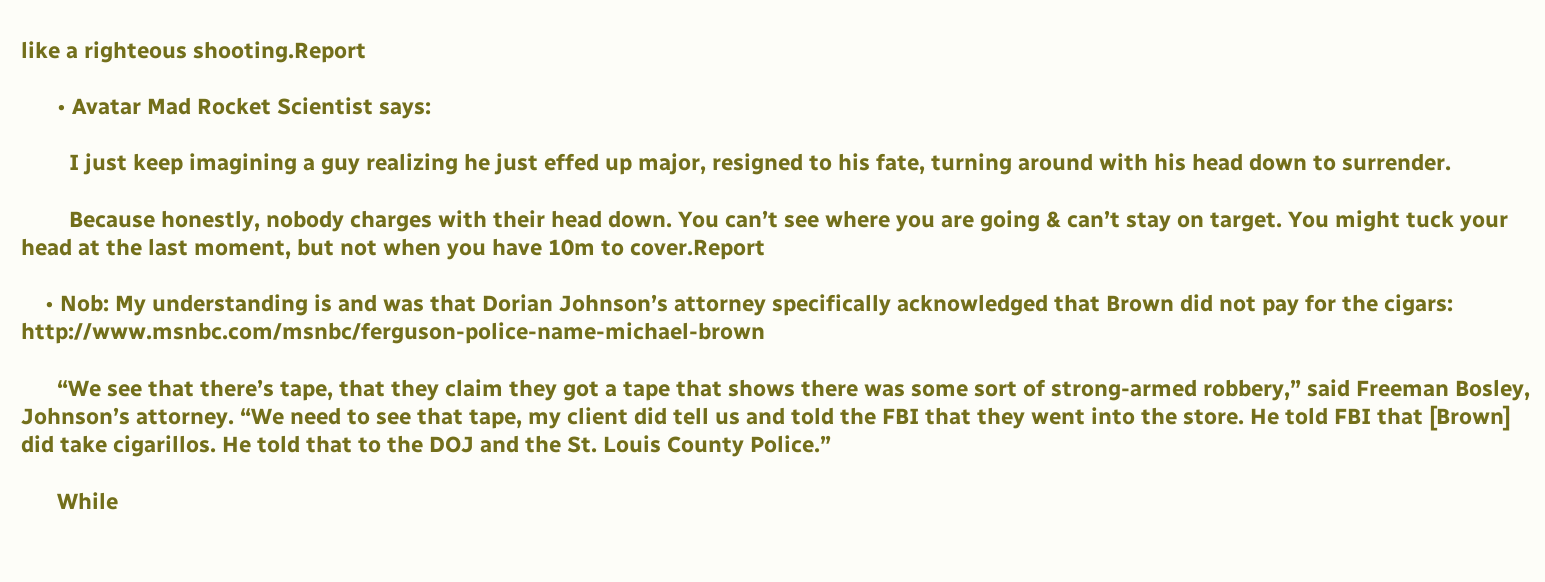like a righteous shooting.Report

      • Avatar Mad Rocket Scientist says:

        I just keep imagining a guy realizing he just effed up major, resigned to his fate, turning around with his head down to surrender.

        Because honestly, nobody charges with their head down. You can’t see where you are going & can’t stay on target. You might tuck your head at the last moment, but not when you have 10m to cover.Report

    • Nob: My understanding is and was that Dorian Johnson’s attorney specifically acknowledged that Brown did not pay for the cigars: http://www.msnbc.com/msnbc/ferguson-police-name-michael-brown

      “We see that there’s tape, that they claim they got a tape that shows there was some sort of strong-armed robbery,” said Freeman Bosley, Johnson’s attorney. “We need to see that tape, my client did tell us and told the FBI that they went into the store. He told FBI that [Brown] did take cigarillos. He told that to the DOJ and the St. Louis County Police.”

      While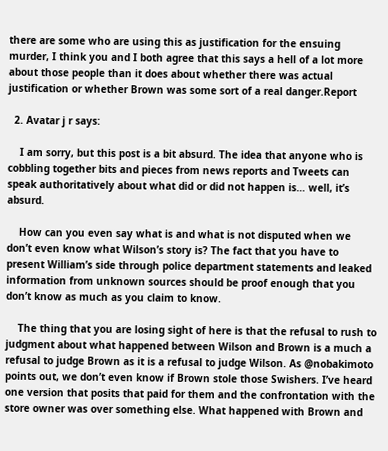there are some who are using this as justification for the ensuing murder, I think you and I both agree that this says a hell of a lot more about those people than it does about whether there was actual justification or whether Brown was some sort of a real danger.Report

  2. Avatar j r says:

    I am sorry, but this post is a bit absurd. The idea that anyone who is cobbling together bits and pieces from news reports and Tweets can speak authoritatively about what did or did not happen is… well, it’s absurd.

    How can you even say what is and what is not disputed when we don’t even know what Wilson’s story is? The fact that you have to present William’s side through police department statements and leaked information from unknown sources should be proof enough that you don’t know as much as you claim to know.

    The thing that you are losing sight of here is that the refusal to rush to judgment about what happened between Wilson and Brown is a much a refusal to judge Brown as it is a refusal to judge Wilson. As @nobakimoto points out, we don’t even know if Brown stole those Swishers. I’ve heard one version that posits that paid for them and the confrontation with the store owner was over something else. What happened with Brown and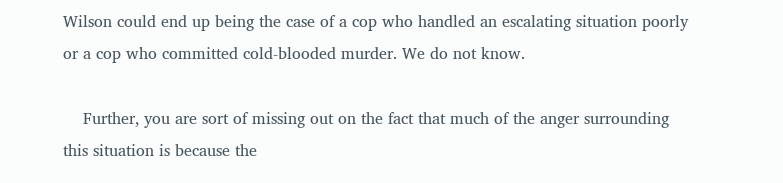Wilson could end up being the case of a cop who handled an escalating situation poorly or a cop who committed cold-blooded murder. We do not know.

    Further, you are sort of missing out on the fact that much of the anger surrounding this situation is because the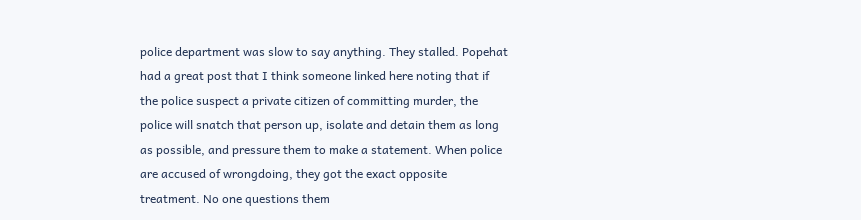police department was slow to say anything. They stalled. Popehat had a great post that I think someone linked here noting that if the police suspect a private citizen of committing murder, the police will snatch that person up, isolate and detain them as long as possible, and pressure them to make a statement. When police are accused of wrongdoing, they got the exact opposite treatment. No one questions them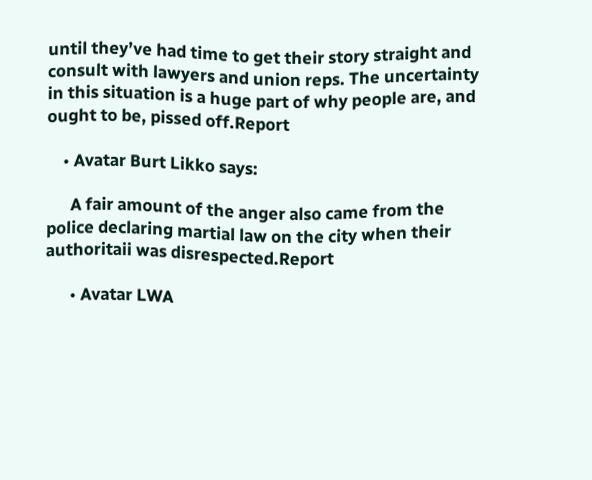until they’ve had time to get their story straight and consult with lawyers and union reps. The uncertainty in this situation is a huge part of why people are, and ought to be, pissed off.Report

    • Avatar Burt Likko says:

      A fair amount of the anger also came from the police declaring martial law on the city when their authoritaii was disrespected.Report

      • Avatar LWA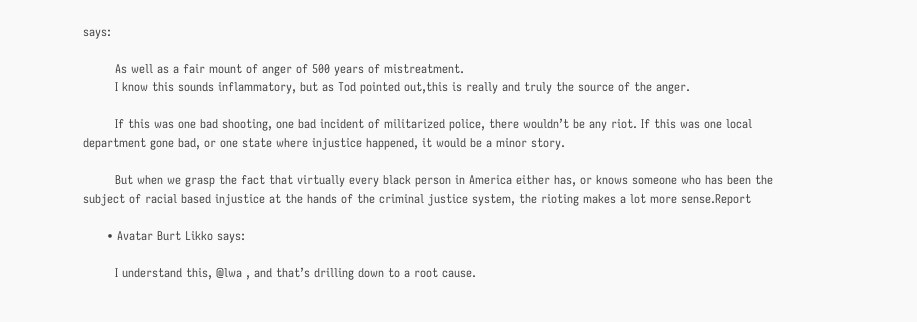says:

        As well as a fair mount of anger of 500 years of mistreatment.
        I know this sounds inflammatory, but as Tod pointed out,this is really and truly the source of the anger.

        If this was one bad shooting, one bad incident of militarized police, there wouldn’t be any riot. If this was one local department gone bad, or one state where injustice happened, it would be a minor story.

        But when we grasp the fact that virtually every black person in America either has, or knows someone who has been the subject of racial based injustice at the hands of the criminal justice system, the rioting makes a lot more sense.Report

      • Avatar Burt Likko says:

        I understand this, @lwa , and that’s drilling down to a root cause.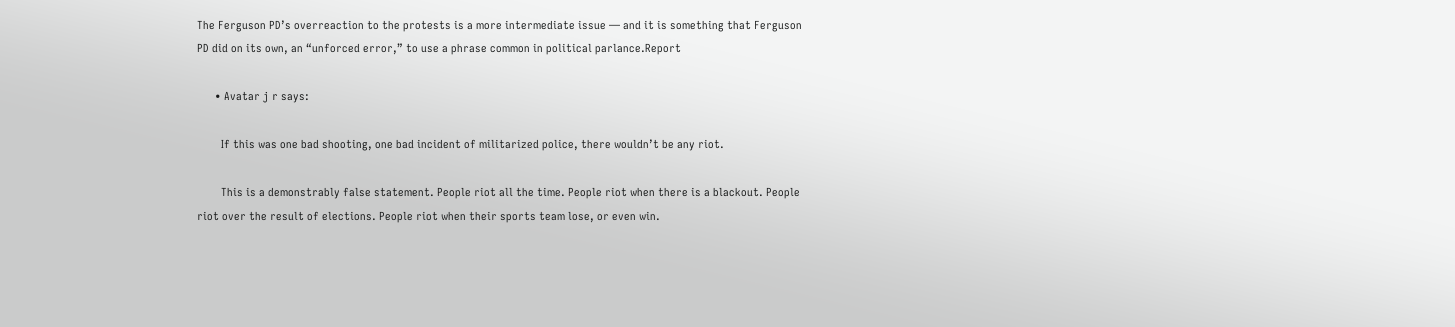The Ferguson PD’s overreaction to the protests is a more intermediate issue — and it is something that Ferguson PD did on its own, an “unforced error,” to use a phrase common in political parlance.Report

      • Avatar j r says:

        If this was one bad shooting, one bad incident of militarized police, there wouldn’t be any riot.

        This is a demonstrably false statement. People riot all the time. People riot when there is a blackout. People riot over the result of elections. People riot when their sports team lose, or even win.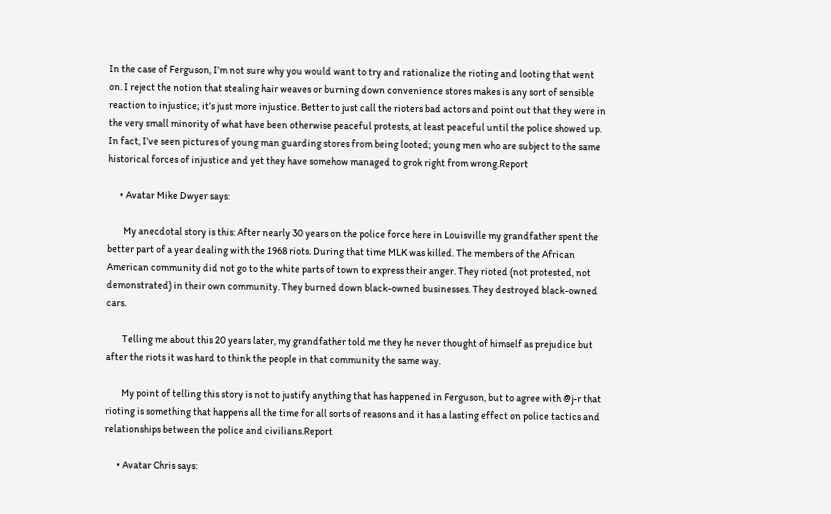In the case of Ferguson, I’m not sure why you would want to try and rationalize the rioting and looting that went on. I reject the notion that stealing hair weaves or burning down convenience stores makes is any sort of sensible reaction to injustice; it’s just more injustice. Better to just call the rioters bad actors and point out that they were in the very small minority of what have been otherwise peaceful protests, at least peaceful until the police showed up. In fact, I’ve seen pictures of young man guarding stores from being looted; young men who are subject to the same historical forces of injustice and yet they have somehow managed to grok right from wrong.Report

      • Avatar Mike Dwyer says:

        My anecdotal story is this: After nearly 30 years on the police force here in Louisville my grandfather spent the better part of a year dealing with the 1968 riots. During that time MLK was killed. The members of the African American community did not go to the white parts of town to express their anger. They rioted (not protested, not demonstrated) in their own community. They burned down black-owned businesses. They destroyed black-owned cars.

        Telling me about this 20 years later, my grandfather told me they he never thought of himself as prejudice but after the riots it was hard to think the people in that community the same way.

        My point of telling this story is not to justify anything that has happened in Ferguson, but to agree with @j-r that rioting is something that happens all the time for all sorts of reasons and it has a lasting effect on police tactics and relationships between the police and civilians.Report

      • Avatar Chris says: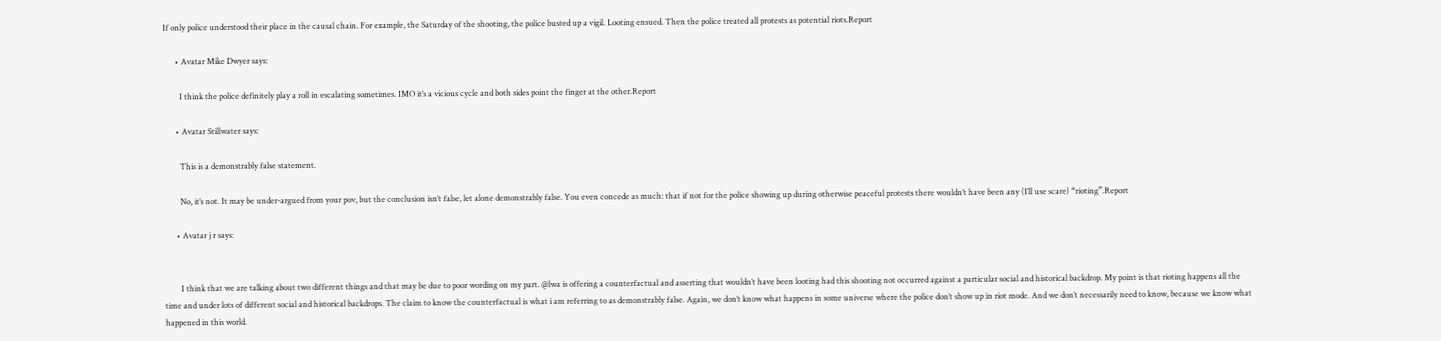If only police understood their place in the causal chain. For example, the Saturday of the shooting, the police busted up a vigil. Looting ensued. Then the police treated all protests as potential riots.Report

      • Avatar Mike Dwyer says:

        I think the police definitely play a roll in escalating sometimes. IMO it’s a vicious cycle and both sides point the finger at the other.Report

      • Avatar Stillwater says:

        This is a demonstrably false statement.

        No, it’s not. It may be under-argued from your pov, but the conclusion isn’t false, let alone demonstrably false. You even concede as much: that if not for the police showing up during otherwise peaceful protests there wouldn’t have been any (I’ll use scare) “rioting”.Report

      • Avatar j r says:


        I think that we are talking about two different things and that may be due to poor wording on my part. @lwa is offering a counterfactual and asserting that wouldn’t have been looting had this shooting not occurred against a particular social and historical backdrop. My point is that rioting happens all the time and under lots of different social and historical backdrops. The claim to know the counterfactual is what i am referring to as demonstrably false. Again, we don’t know what happens in some universe where the police don’t show up in riot mode. And we don’t necessarily need to know, because we know what happened in this world.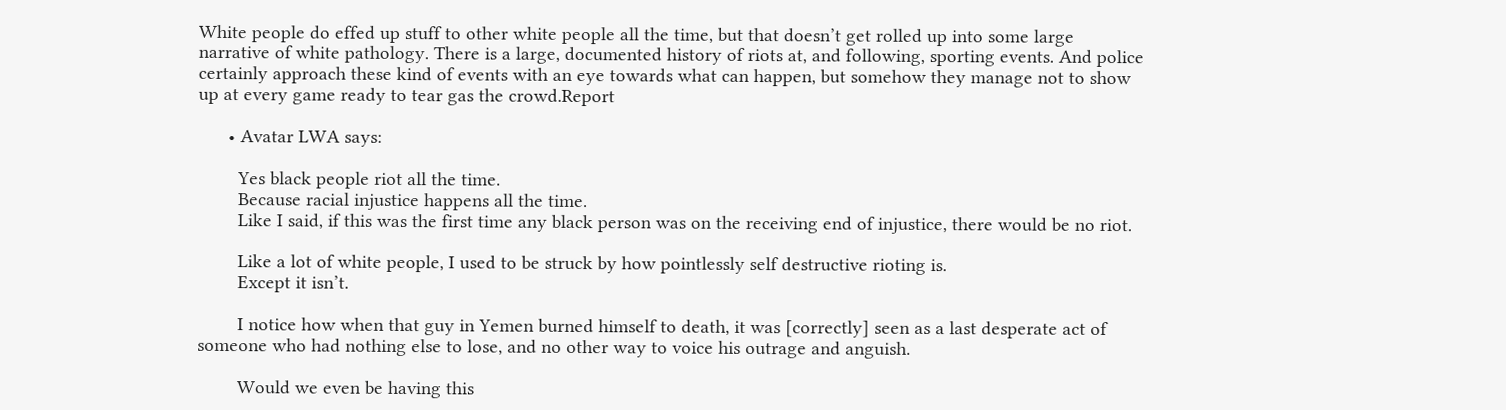White people do effed up stuff to other white people all the time, but that doesn’t get rolled up into some large narrative of white pathology. There is a large, documented history of riots at, and following, sporting events. And police certainly approach these kind of events with an eye towards what can happen, but somehow they manage not to show up at every game ready to tear gas the crowd.Report

      • Avatar LWA says:

        Yes black people riot all the time.
        Because racial injustice happens all the time.
        Like I said, if this was the first time any black person was on the receiving end of injustice, there would be no riot.

        Like a lot of white people, I used to be struck by how pointlessly self destructive rioting is.
        Except it isn’t.

        I notice how when that guy in Yemen burned himself to death, it was [correctly] seen as a last desperate act of someone who had nothing else to lose, and no other way to voice his outrage and anguish.

        Would we even be having this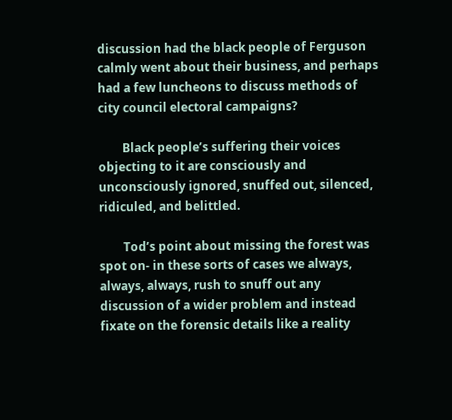discussion had the black people of Ferguson calmly went about their business, and perhaps had a few luncheons to discuss methods of city council electoral campaigns?

        Black people’s suffering their voices objecting to it are consciously and unconsciously ignored, snuffed out, silenced, ridiculed, and belittled.

        Tod’s point about missing the forest was spot on- in these sorts of cases we always, always, always, rush to snuff out any discussion of a wider problem and instead fixate on the forensic details like a reality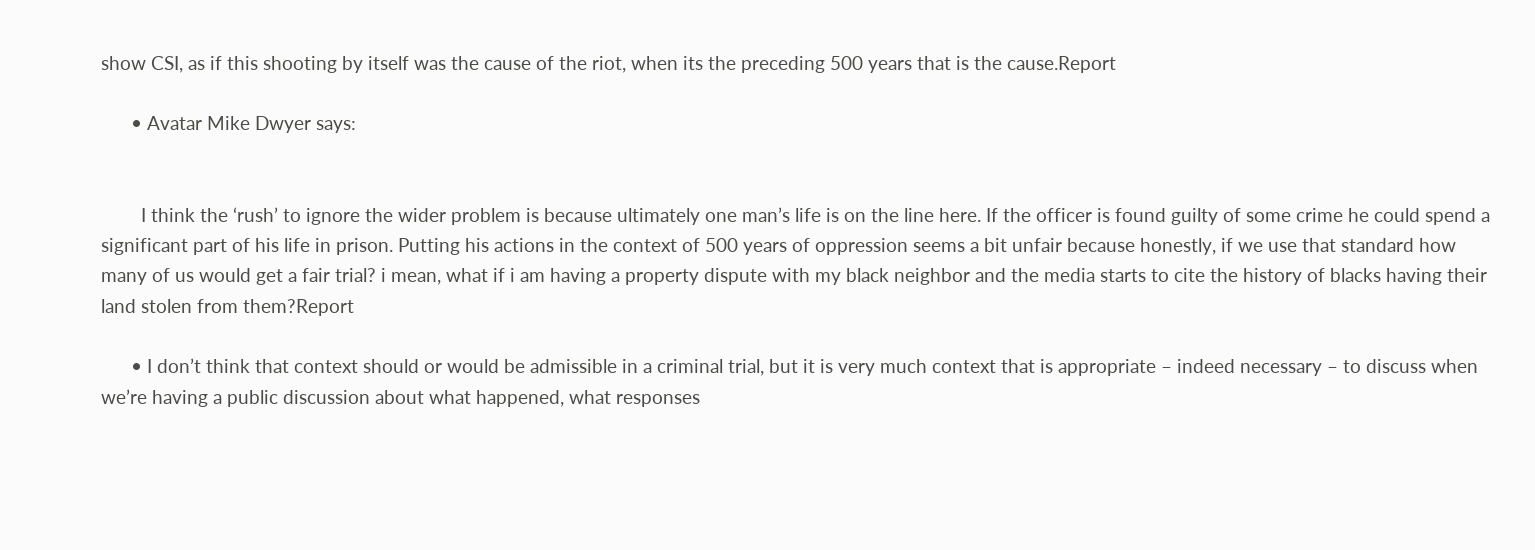show CSI, as if this shooting by itself was the cause of the riot, when its the preceding 500 years that is the cause.Report

      • Avatar Mike Dwyer says:


        I think the ‘rush’ to ignore the wider problem is because ultimately one man’s life is on the line here. If the officer is found guilty of some crime he could spend a significant part of his life in prison. Putting his actions in the context of 500 years of oppression seems a bit unfair because honestly, if we use that standard how many of us would get a fair trial? i mean, what if i am having a property dispute with my black neighbor and the media starts to cite the history of blacks having their land stolen from them?Report

      • I don’t think that context should or would be admissible in a criminal trial, but it is very much context that is appropriate – indeed necessary – to discuss when we’re having a public discussion about what happened, what responses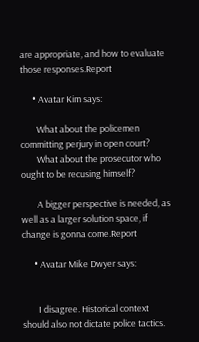are appropriate, and how to evaluate those responses.Report

      • Avatar Kim says:

        What about the policemen committing perjury in open court?
        What about the prosecutor who ought to be recusing himself?

        A bigger perspective is needed, as well as a larger solution space, if change is gonna come.Report

      • Avatar Mike Dwyer says:


        I disagree. Historical context should also not dictate police tactics.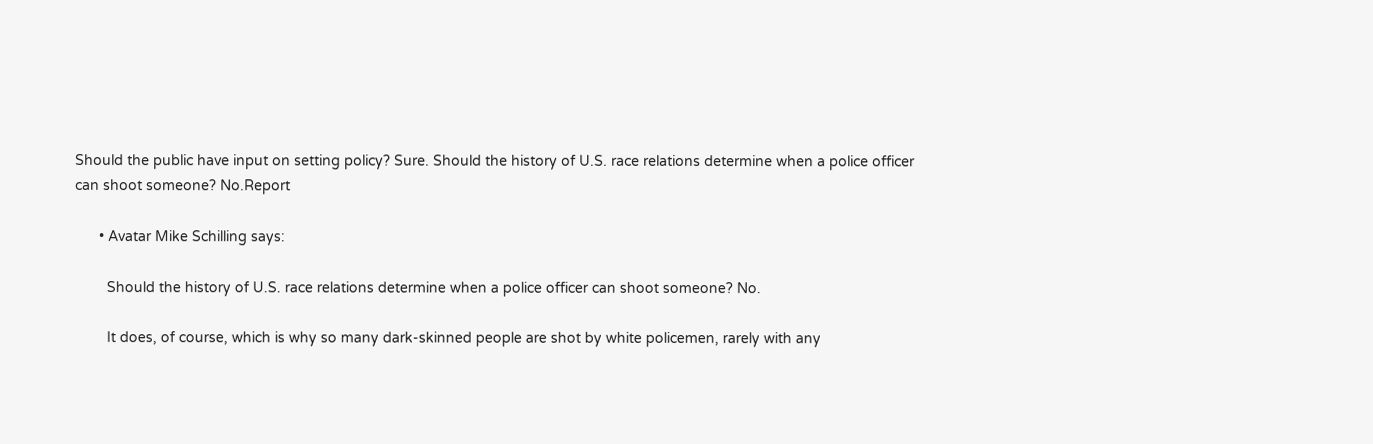Should the public have input on setting policy? Sure. Should the history of U.S. race relations determine when a police officer can shoot someone? No.Report

      • Avatar Mike Schilling says:

        Should the history of U.S. race relations determine when a police officer can shoot someone? No.

        It does, of course, which is why so many dark-skinned people are shot by white policemen, rarely with any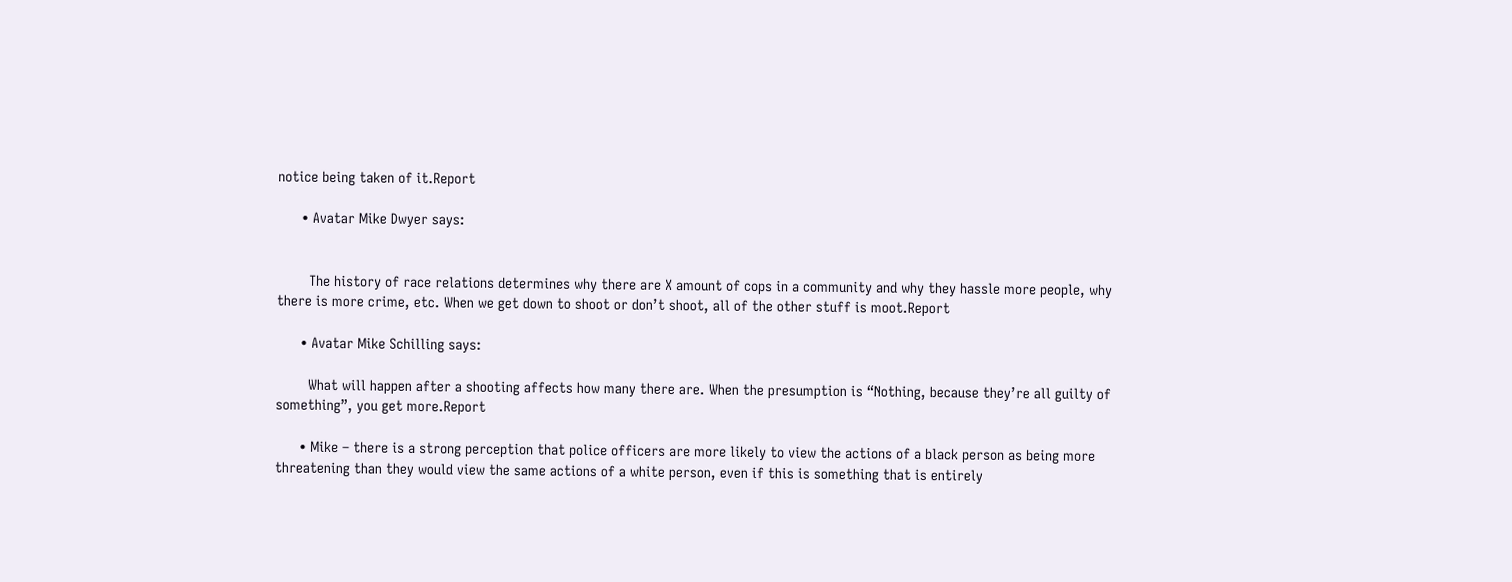notice being taken of it.Report

      • Avatar Mike Dwyer says:


        The history of race relations determines why there are X amount of cops in a community and why they hassle more people, why there is more crime, etc. When we get down to shoot or don’t shoot, all of the other stuff is moot.Report

      • Avatar Mike Schilling says:

        What will happen after a shooting affects how many there are. When the presumption is “Nothing, because they’re all guilty of something”, you get more.Report

      • Mike – there is a strong perception that police officers are more likely to view the actions of a black person as being more threatening than they would view the same actions of a white person, even if this is something that is entirely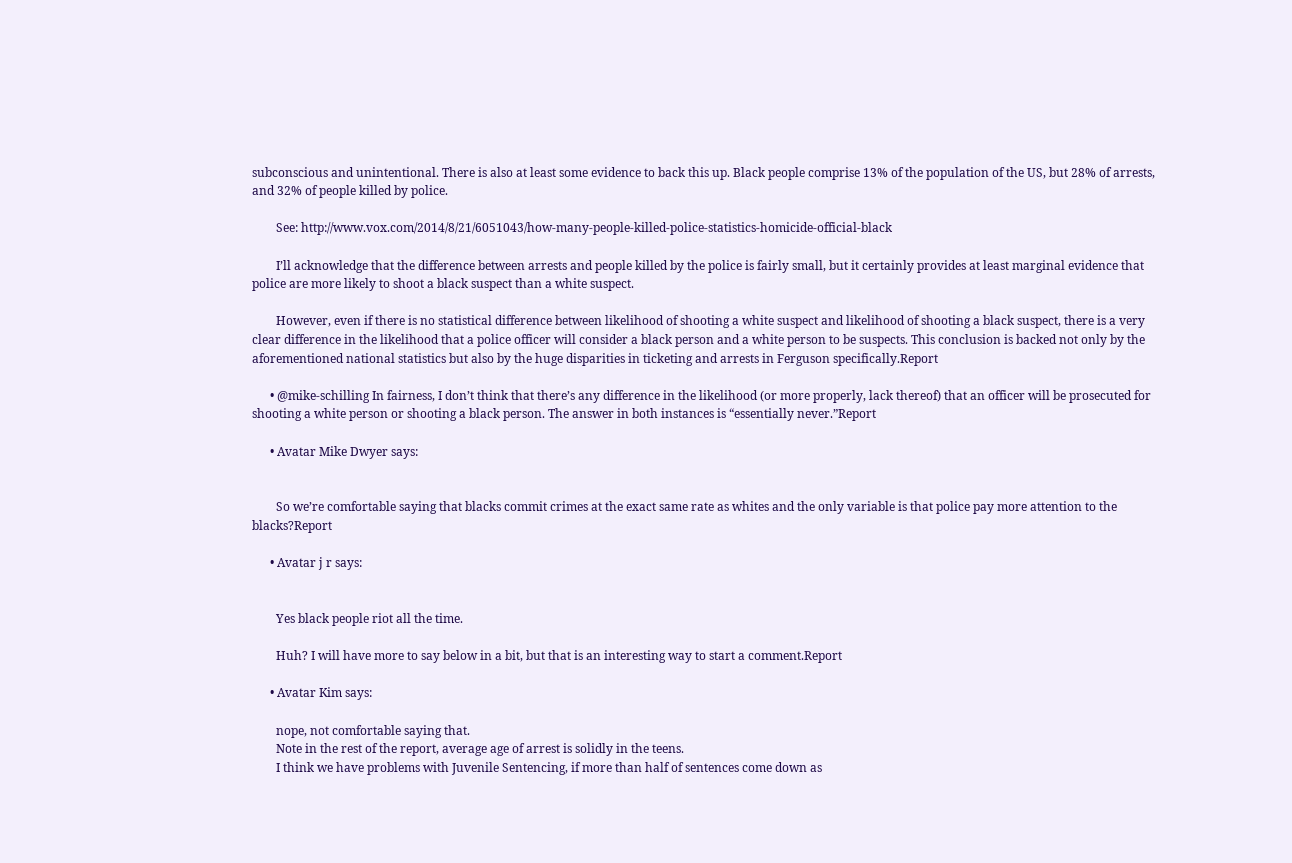subconscious and unintentional. There is also at least some evidence to back this up. Black people comprise 13% of the population of the US, but 28% of arrests, and 32% of people killed by police.

        See: http://www.vox.com/2014/8/21/6051043/how-many-people-killed-police-statistics-homicide-official-black

        I’ll acknowledge that the difference between arrests and people killed by the police is fairly small, but it certainly provides at least marginal evidence that police are more likely to shoot a black suspect than a white suspect.

        However, even if there is no statistical difference between likelihood of shooting a white suspect and likelihood of shooting a black suspect, there is a very clear difference in the likelihood that a police officer will consider a black person and a white person to be suspects. This conclusion is backed not only by the aforementioned national statistics but also by the huge disparities in ticketing and arrests in Ferguson specifically.Report

      • @mike-schilling In fairness, I don’t think that there’s any difference in the likelihood (or more properly, lack thereof) that an officer will be prosecuted for shooting a white person or shooting a black person. The answer in both instances is “essentially never.”Report

      • Avatar Mike Dwyer says:


        So we’re comfortable saying that blacks commit crimes at the exact same rate as whites and the only variable is that police pay more attention to the blacks?Report

      • Avatar j r says:


        Yes black people riot all the time.

        Huh? I will have more to say below in a bit, but that is an interesting way to start a comment.Report

      • Avatar Kim says:

        nope, not comfortable saying that.
        Note in the rest of the report, average age of arrest is solidly in the teens.
        I think we have problems with Juvenile Sentencing, if more than half of sentences come down as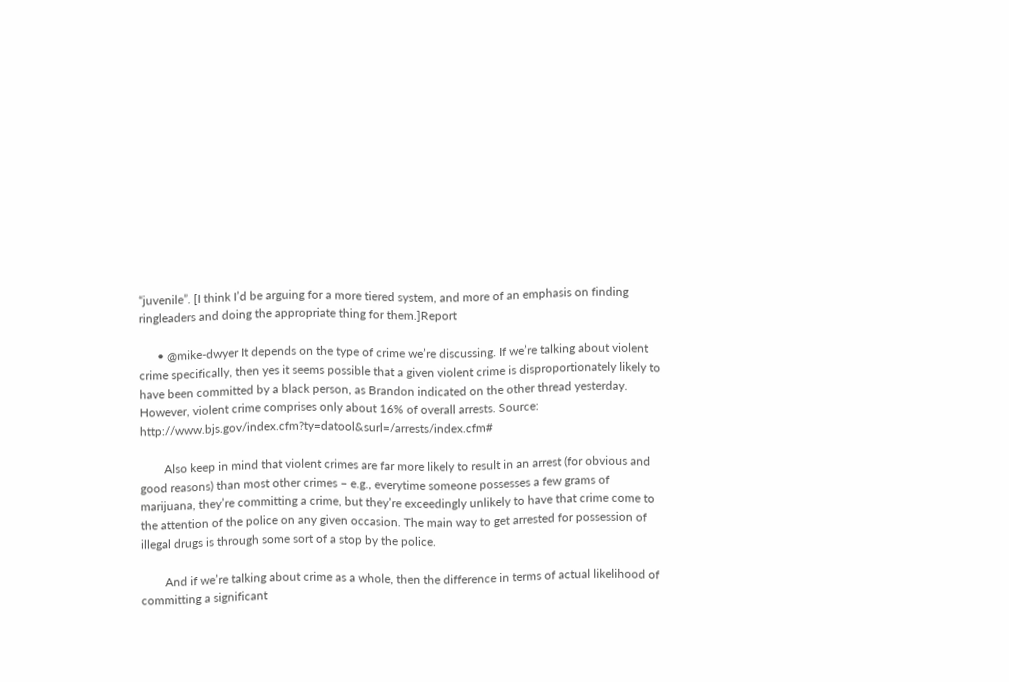“juvenile”. [I think I’d be arguing for a more tiered system, and more of an emphasis on finding ringleaders and doing the appropriate thing for them.]Report

      • @mike-dwyer It depends on the type of crime we’re discussing. If we’re talking about violent crime specifically, then yes it seems possible that a given violent crime is disproportionately likely to have been committed by a black person, as Brandon indicated on the other thread yesterday. However, violent crime comprises only about 16% of overall arrests. Source: http://www.bjs.gov/index.cfm?ty=datool&surl=/arrests/index.cfm#

        Also keep in mind that violent crimes are far more likely to result in an arrest (for obvious and good reasons) than most other crimes – e.g., everytime someone possesses a few grams of marijuana, they’re committing a crime, but they’re exceedingly unlikely to have that crime come to the attention of the police on any given occasion. The main way to get arrested for possession of illegal drugs is through some sort of a stop by the police.

        And if we’re talking about crime as a whole, then the difference in terms of actual likelihood of committing a significant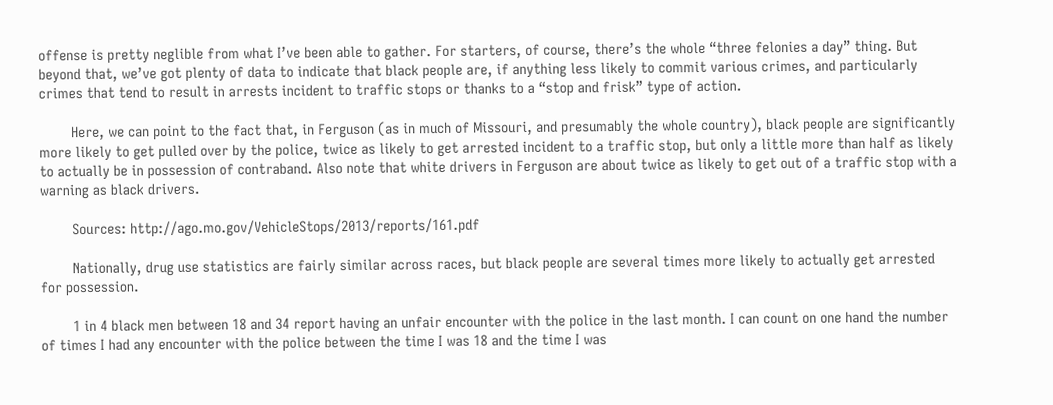offense is pretty neglible from what I’ve been able to gather. For starters, of course, there’s the whole “three felonies a day” thing. But beyond that, we’ve got plenty of data to indicate that black people are, if anything less likely to commit various crimes, and particularly crimes that tend to result in arrests incident to traffic stops or thanks to a “stop and frisk” type of action.

        Here, we can point to the fact that, in Ferguson (as in much of Missouri, and presumably the whole country), black people are significantly more likely to get pulled over by the police, twice as likely to get arrested incident to a traffic stop, but only a little more than half as likely to actually be in possession of contraband. Also note that white drivers in Ferguson are about twice as likely to get out of a traffic stop with a warning as black drivers.

        Sources: http://ago.mo.gov/VehicleStops/2013/reports/161.pdf

        Nationally, drug use statistics are fairly similar across races, but black people are several times more likely to actually get arrested for possession.

        1 in 4 black men between 18 and 34 report having an unfair encounter with the police in the last month. I can count on one hand the number of times I had any encounter with the police between the time I was 18 and the time I was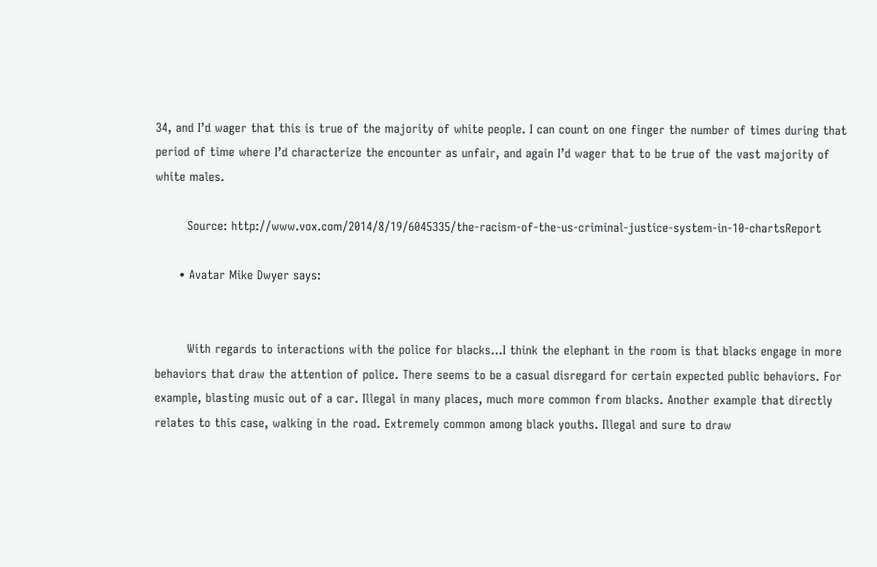34, and I’d wager that this is true of the majority of white people. I can count on one finger the number of times during that period of time where I’d characterize the encounter as unfair, and again I’d wager that to be true of the vast majority of white males.

        Source: http://www.vox.com/2014/8/19/6045335/the-racism-of-the-us-criminal-justice-system-in-10-chartsReport

      • Avatar Mike Dwyer says:


        With regards to interactions with the police for blacks…I think the elephant in the room is that blacks engage in more behaviors that draw the attention of police. There seems to be a casual disregard for certain expected public behaviors. For example, blasting music out of a car. Illegal in many places, much more common from blacks. Another example that directly relates to this case, walking in the road. Extremely common among black youths. Illegal and sure to draw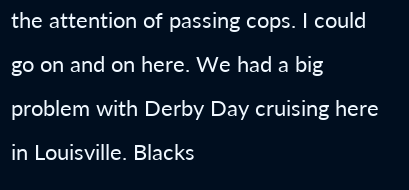the attention of passing cops. I could go on and on here. We had a big problem with Derby Day cruising here in Louisville. Blacks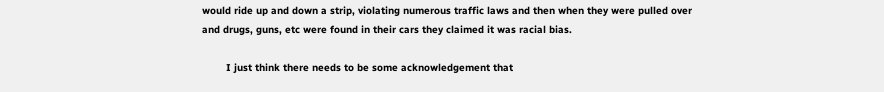would ride up and down a strip, violating numerous traffic laws and then when they were pulled over and drugs, guns, etc were found in their cars they claimed it was racial bias.

        I just think there needs to be some acknowledgement that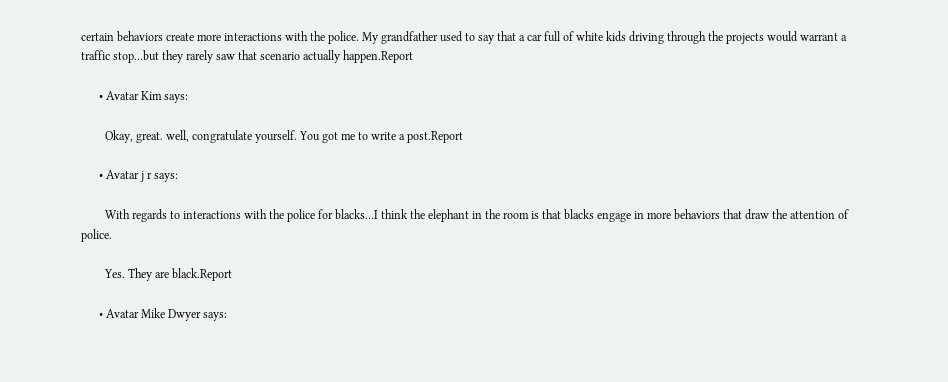certain behaviors create more interactions with the police. My grandfather used to say that a car full of white kids driving through the projects would warrant a traffic stop…but they rarely saw that scenario actually happen.Report

      • Avatar Kim says:

        Okay, great. well, congratulate yourself. You got me to write a post.Report

      • Avatar j r says:

        With regards to interactions with the police for blacks…I think the elephant in the room is that blacks engage in more behaviors that draw the attention of police.

        Yes. They are black.Report

      • Avatar Mike Dwyer says: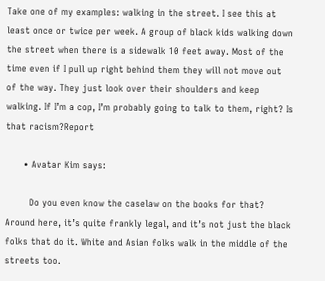Take one of my examples: walking in the street. I see this at least once or twice per week. A group of black kids walking down the street when there is a sidewalk 10 feet away. Most of the time even if I pull up right behind them they will not move out of the way. They just look over their shoulders and keep walking. If I’m a cop, I’m probably going to talk to them, right? Is that racism?Report

      • Avatar Kim says:

        Do you even know the caselaw on the books for that? Around here, it’s quite frankly legal, and it’s not just the black folks that do it. White and Asian folks walk in the middle of the streets too.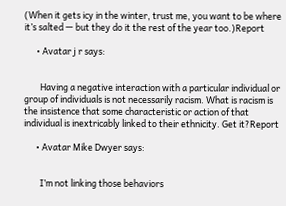(When it gets icy in the winter, trust me, you want to be where it’s salted — but they do it the rest of the year too.)Report

      • Avatar j r says:


        Having a negative interaction with a particular individual or group of individuals is not necessarily racism. What is racism is the insistence that some characteristic or action of that individual is inextricably linked to their ethnicity. Get it?Report

      • Avatar Mike Dwyer says:


        I’m not linking those behaviors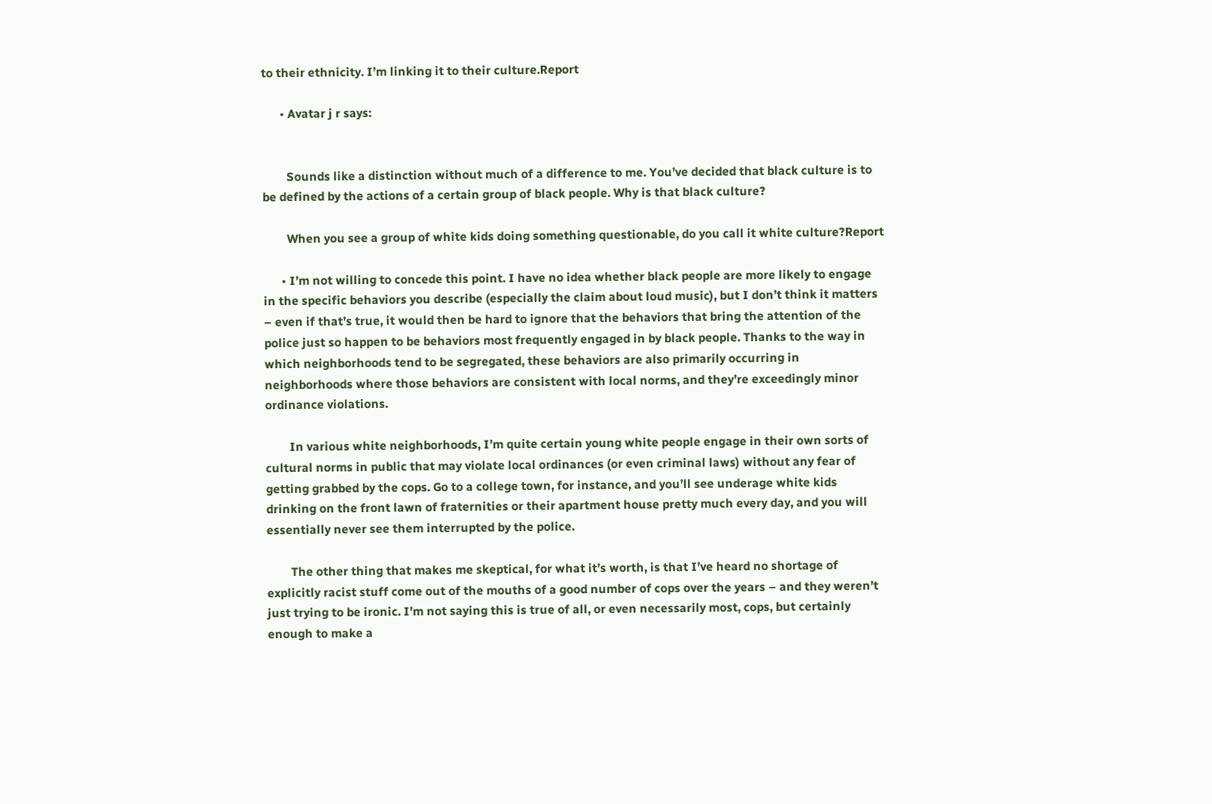to their ethnicity. I’m linking it to their culture.Report

      • Avatar j r says:


        Sounds like a distinction without much of a difference to me. You’ve decided that black culture is to be defined by the actions of a certain group of black people. Why is that black culture?

        When you see a group of white kids doing something questionable, do you call it white culture?Report

      • I’m not willing to concede this point. I have no idea whether black people are more likely to engage in the specific behaviors you describe (especially the claim about loud music), but I don’t think it matters – even if that’s true, it would then be hard to ignore that the behaviors that bring the attention of the police just so happen to be behaviors most frequently engaged in by black people. Thanks to the way in which neighborhoods tend to be segregated, these behaviors are also primarily occurring in neighborhoods where those behaviors are consistent with local norms, and they’re exceedingly minor ordinance violations.

        In various white neighborhoods, I’m quite certain young white people engage in their own sorts of cultural norms in public that may violate local ordinances (or even criminal laws) without any fear of getting grabbed by the cops. Go to a college town, for instance, and you’ll see underage white kids drinking on the front lawn of fraternities or their apartment house pretty much every day, and you will essentially never see them interrupted by the police.

        The other thing that makes me skeptical, for what it’s worth, is that I’ve heard no shortage of explicitly racist stuff come out of the mouths of a good number of cops over the years – and they weren’t just trying to be ironic. I’m not saying this is true of all, or even necessarily most, cops, but certainly enough to make a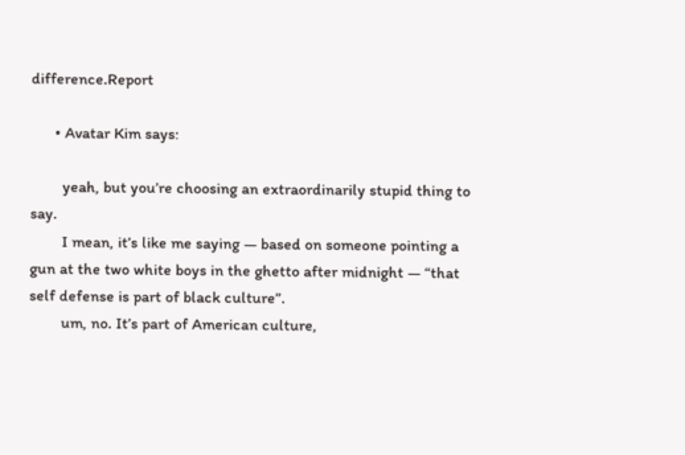difference.Report

      • Avatar Kim says:

        yeah, but you’re choosing an extraordinarily stupid thing to say.
        I mean, it’s like me saying — based on someone pointing a gun at the two white boys in the ghetto after midnight — “that self defense is part of black culture”.
        um, no. It’s part of American culture,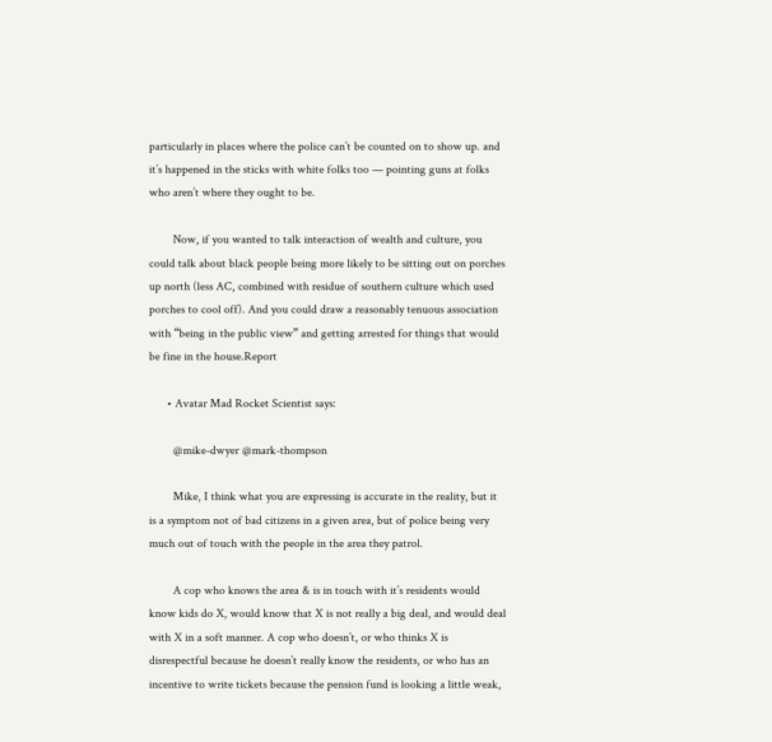particularly in places where the police can’t be counted on to show up. and it’s happened in the sticks with white folks too — pointing guns at folks who aren’t where they ought to be.

        Now, if you wanted to talk interaction of wealth and culture, you could talk about black people being more likely to be sitting out on porches up north (less AC, combined with residue of southern culture which used porches to cool off). And you could draw a reasonably tenuous association with “being in the public view” and getting arrested for things that would be fine in the house.Report

      • Avatar Mad Rocket Scientist says:

        @mike-dwyer @mark-thompson

        Mike, I think what you are expressing is accurate in the reality, but it is a symptom not of bad citizens in a given area, but of police being very much out of touch with the people in the area they patrol.

        A cop who knows the area & is in touch with it’s residents would know kids do X, would know that X is not really a big deal, and would deal with X in a soft manner. A cop who doesn’t, or who thinks X is disrespectful because he doesn’t really know the residents, or who has an incentive to write tickets because the pension fund is looking a little weak,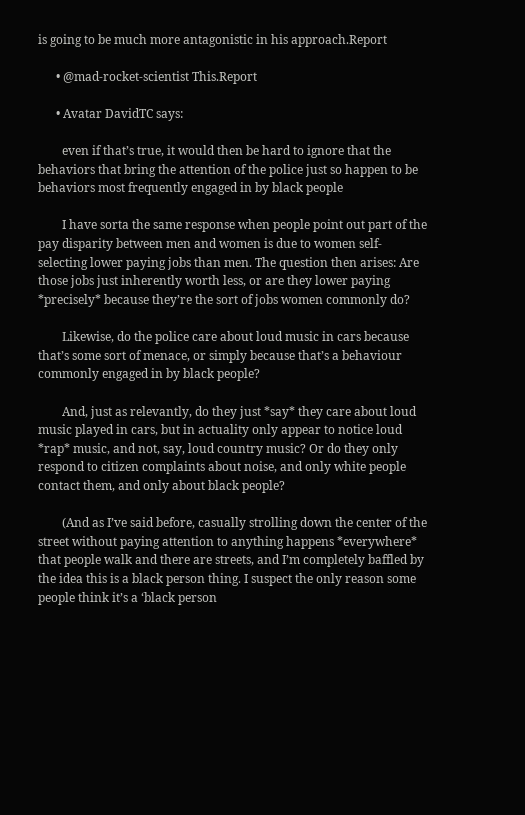is going to be much more antagonistic in his approach.Report

      • @mad-rocket-scientist This.Report

      • Avatar DavidTC says:

        even if that’s true, it would then be hard to ignore that the behaviors that bring the attention of the police just so happen to be behaviors most frequently engaged in by black people

        I have sorta the same response when people point out part of the pay disparity between men and women is due to women self-selecting lower paying jobs than men. The question then arises: Are those jobs just inherently worth less, or are they lower paying *precisely* because they’re the sort of jobs women commonly do?

        Likewise, do the police care about loud music in cars because that’s some sort of menace, or simply because that’s a behaviour commonly engaged in by black people?

        And, just as relevantly, do they just *say* they care about loud music played in cars, but in actuality only appear to notice loud *rap* music, and not, say, loud country music? Or do they only respond to citizen complaints about noise, and only white people contact them, and only about black people?

        (And as I’ve said before, casually strolling down the center of the street without paying attention to anything happens *everywhere* that people walk and there are streets, and I’m completely baffled by the idea this is a black person thing. I suspect the only reason some people think it’s a ‘black person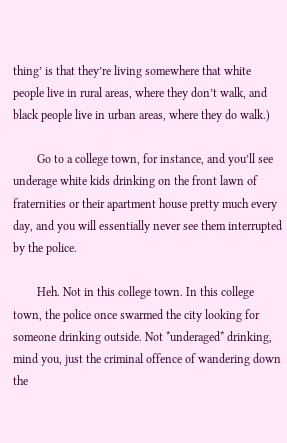thing’ is that they’re living somewhere that white people live in rural areas, where they don’t walk, and black people live in urban areas, where they do walk.)

        Go to a college town, for instance, and you’ll see underage white kids drinking on the front lawn of fraternities or their apartment house pretty much every day, and you will essentially never see them interrupted by the police.

        Heh. Not in this college town. In this college town, the police once swarmed the city looking for someone drinking outside. Not *underaged* drinking, mind you, just the criminal offence of wandering down the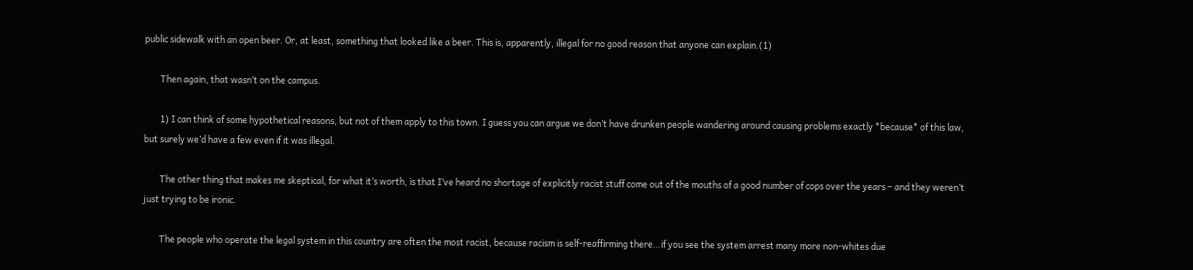public sidewalk with an open beer. Or, at least, something that looked like a beer. This is, apparently, illegal for no good reason that anyone can explain.(1)

        Then again, that wasn’t on the campus.

        1) I can think of some hypothetical reasons, but not of them apply to this town. I guess you can argue we don’t have drunken people wandering around causing problems exactly *because* of this law, but surely we’d have a few even if it was illegal.

        The other thing that makes me skeptical, for what it’s worth, is that I’ve heard no shortage of explicitly racist stuff come out of the mouths of a good number of cops over the years – and they weren’t just trying to be ironic.

        The people who operate the legal system in this country are often the most racist, because racism is self-reaffirming there…if you see the system arrest many more non-whites due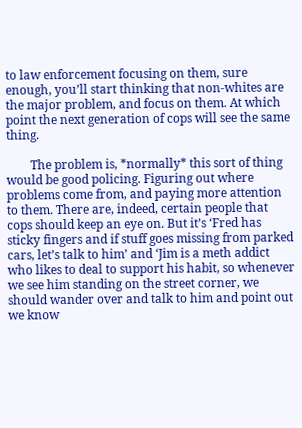to law enforcement focusing on them, sure enough, you’ll start thinking that non-whites are the major problem, and focus on them. At which point the next generation of cops will see the same thing.

        The problem is, *normally* this sort of thing would be good policing. Figuring out where problems come from, and paying more attention to them. There are, indeed, certain people that cops should keep an eye on. But it’s ‘Fred has sticky fingers and if stuff goes missing from parked cars, let’s talk to him’ and ‘Jim is a meth addict who likes to deal to support his habit, so whenever we see him standing on the street corner, we should wander over and talk to him and point out we know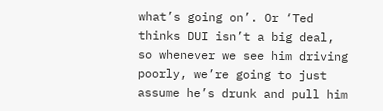what’s going on’. Or ‘Ted thinks DUI isn’t a big deal, so whenever we see him driving poorly, we’re going to just assume he’s drunk and pull him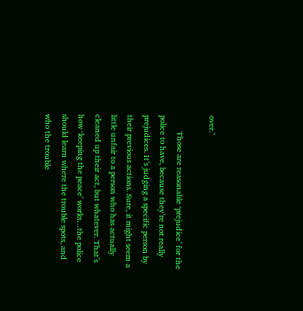over.’

        Those are reasonable ‘prejudice’ for the police to have, because they’re not really prejudices. It’s judging a specific person by their previous actions. Sure, it might seem a little unfair to a person who has actually cleaned up their act, but whatever. That’s how ‘keeping the peace’ works…the police should learn where the trouble spots, and who the trouble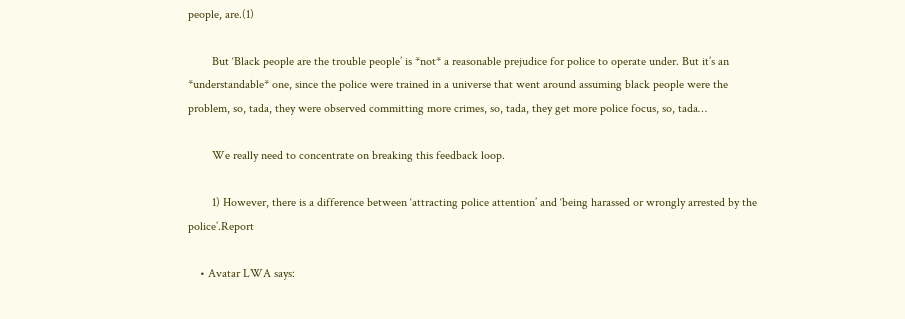people, are.(1)

        But ‘Black people are the trouble people’ is *not* a reasonable prejudice for police to operate under. But it’s an *understandable* one, since the police were trained in a universe that went around assuming black people were the problem, so, tada, they were observed committing more crimes, so, tada, they get more police focus, so, tada…

        We really need to concentrate on breaking this feedback loop.

        1) However, there is a difference between ‘attracting police attention’ and ‘being harassed or wrongly arrested by the police’.Report

    • Avatar LWA says: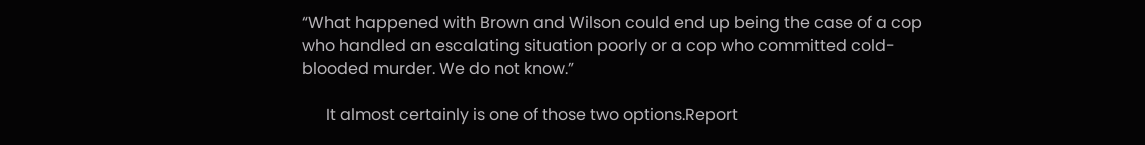“What happened with Brown and Wilson could end up being the case of a cop who handled an escalating situation poorly or a cop who committed cold-blooded murder. We do not know.”

      It almost certainly is one of those two options.Report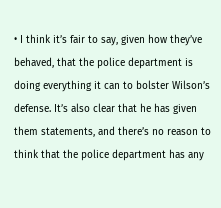• I think it’s fair to say, given how they’ve behaved, that the police department is doing everything it can to bolster Wilson’s defense. It’s also clear that he has given them statements, and there’s no reason to think that the police department has any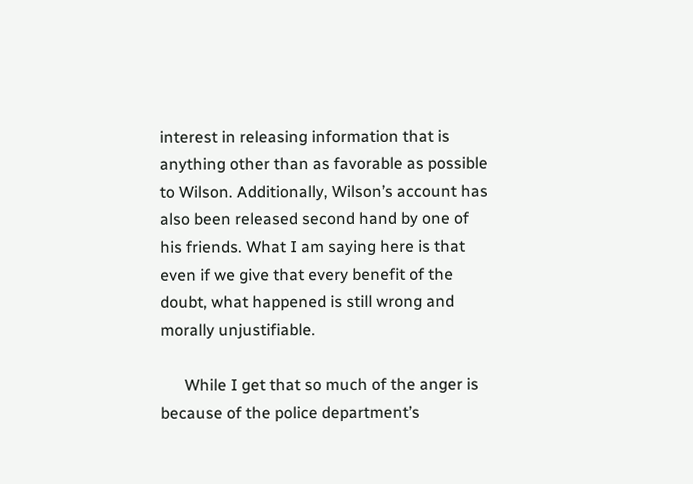interest in releasing information that is anything other than as favorable as possible to Wilson. Additionally, Wilson’s account has also been released second hand by one of his friends. What I am saying here is that even if we give that every benefit of the doubt, what happened is still wrong and morally unjustifiable.

      While I get that so much of the anger is because of the police department’s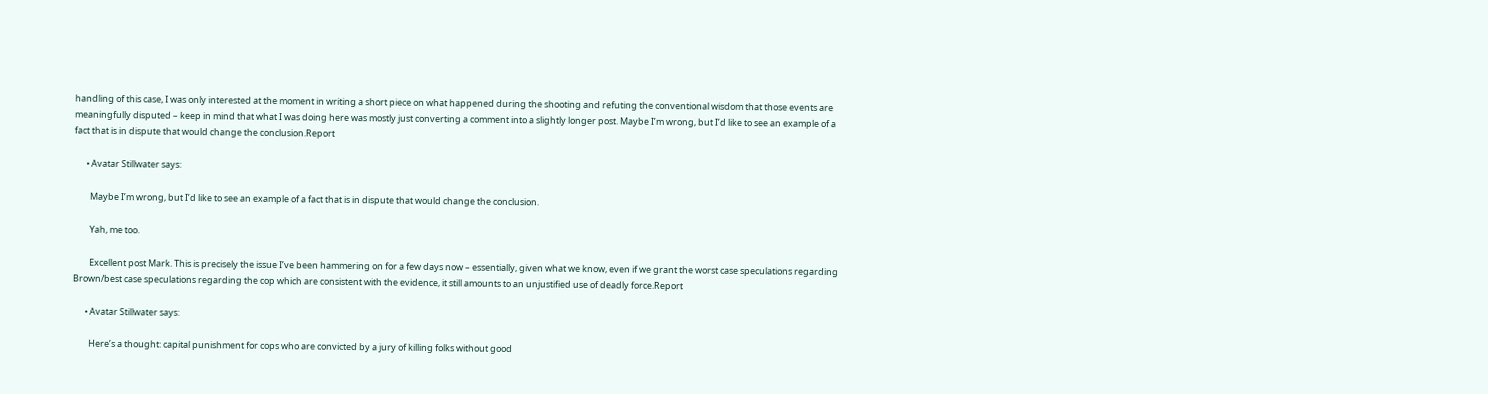handling of this case, I was only interested at the moment in writing a short piece on what happened during the shooting and refuting the conventional wisdom that those events are meaningfully disputed – keep in mind that what I was doing here was mostly just converting a comment into a slightly longer post. Maybe I’m wrong, but I’d like to see an example of a fact that is in dispute that would change the conclusion.Report

      • Avatar Stillwater says:

        Maybe I’m wrong, but I’d like to see an example of a fact that is in dispute that would change the conclusion.

        Yah, me too.

        Excellent post Mark. This is precisely the issue I’ve been hammering on for a few days now – essentially, given what we know, even if we grant the worst case speculations regarding Brown/best case speculations regarding the cop which are consistent with the evidence, it still amounts to an unjustified use of deadly force.Report

      • Avatar Stillwater says:

        Here’s a thought: capital punishment for cops who are convicted by a jury of killing folks without good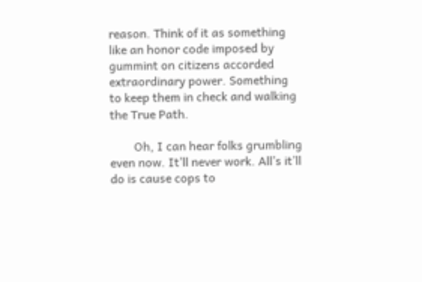reason. Think of it as something like an honor code imposed by gummint on citizens accorded extraordinary power. Something to keep them in check and walking the True Path.

        Oh, I can hear folks grumbling even now. It’ll never work. All’s it’ll do is cause cops to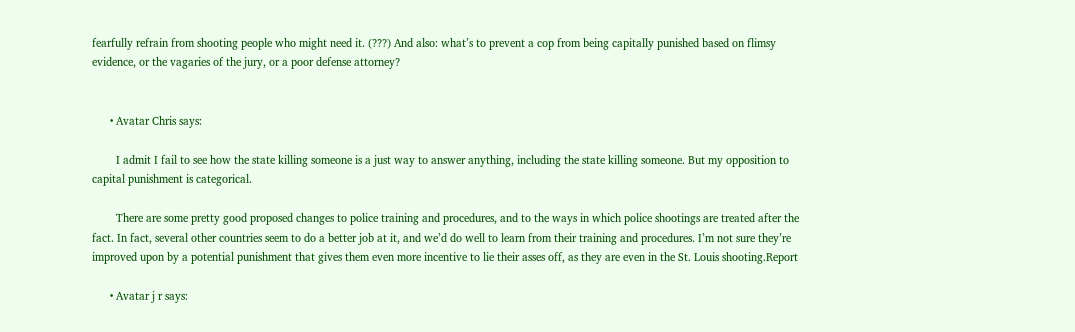fearfully refrain from shooting people who might need it. (???) And also: what’s to prevent a cop from being capitally punished based on flimsy evidence, or the vagaries of the jury, or a poor defense attorney?


      • Avatar Chris says:

        I admit I fail to see how the state killing someone is a just way to answer anything, including the state killing someone. But my opposition to capital punishment is categorical.

        There are some pretty good proposed changes to police training and procedures, and to the ways in which police shootings are treated after the fact. In fact, several other countries seem to do a better job at it, and we’d do well to learn from their training and procedures. I’m not sure they’re improved upon by a potential punishment that gives them even more incentive to lie their asses off, as they are even in the St. Louis shooting.Report

      • Avatar j r says: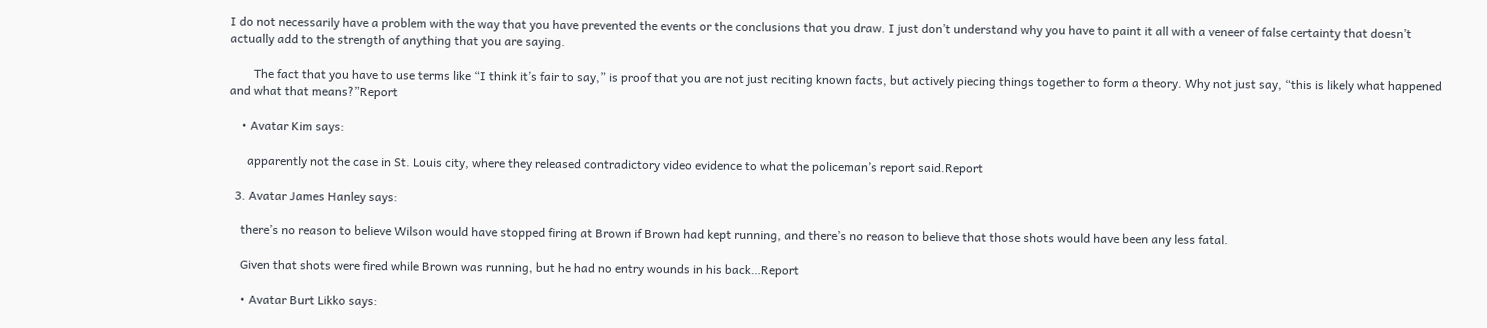I do not necessarily have a problem with the way that you have prevented the events or the conclusions that you draw. I just don’t understand why you have to paint it all with a veneer of false certainty that doesn’t actually add to the strength of anything that you are saying.

        The fact that you have to use terms like “I think it’s fair to say,” is proof that you are not just reciting known facts, but actively piecing things together to form a theory. Why not just say, “this is likely what happened and what that means?”Report

    • Avatar Kim says:

      apparently not the case in St. Louis city, where they released contradictory video evidence to what the policeman’s report said.Report

  3. Avatar James Hanley says:

    there’s no reason to believe Wilson would have stopped firing at Brown if Brown had kept running, and there’s no reason to believe that those shots would have been any less fatal.

    Given that shots were fired while Brown was running, but he had no entry wounds in his back…Report

    • Avatar Burt Likko says: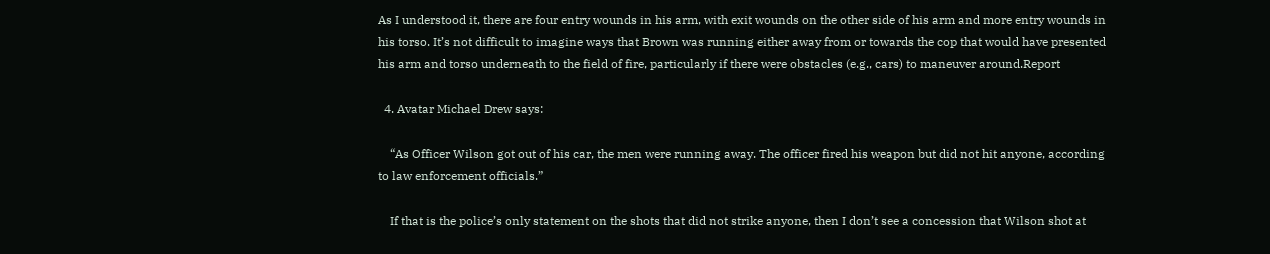As I understood it, there are four entry wounds in his arm, with exit wounds on the other side of his arm and more entry wounds in his torso. It’s not difficult to imagine ways that Brown was running either away from or towards the cop that would have presented his arm and torso underneath to the field of fire, particularly if there were obstacles (e.g., cars) to maneuver around.Report

  4. Avatar Michael Drew says:

    “As Officer Wilson got out of his car, the men were running away. The officer fired his weapon but did not hit anyone, according to law enforcement officials.”

    If that is the police’s only statement on the shots that did not strike anyone, then I don’t see a concession that Wilson shot at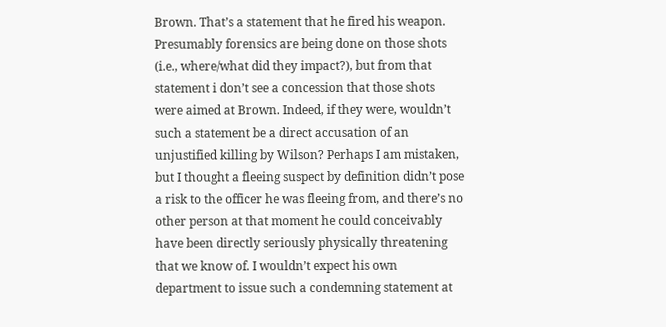Brown. That’s a statement that he fired his weapon. Presumably forensics are being done on those shots (i.e., where/what did they impact?), but from that statement i don’t see a concession that those shots were aimed at Brown. Indeed, if they were, wouldn’t such a statement be a direct accusation of an unjustified killing by Wilson? Perhaps I am mistaken, but I thought a fleeing suspect by definition didn’t pose a risk to the officer he was fleeing from, and there’s no other person at that moment he could conceivably have been directly seriously physically threatening that we know of. I wouldn’t expect his own department to issue such a condemning statement at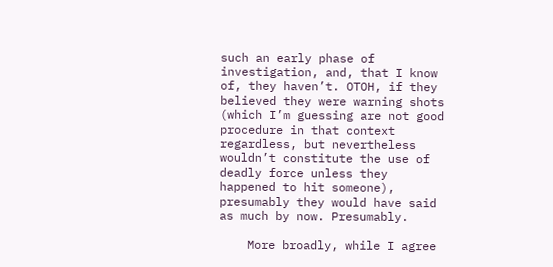such an early phase of investigation, and, that I know of, they haven’t. OTOH, if they believed they were warning shots (which I’m guessing are not good procedure in that context regardless, but nevertheless wouldn’t constitute the use of deadly force unless they happened to hit someone), presumably they would have said as much by now. Presumably.

    More broadly, while I agree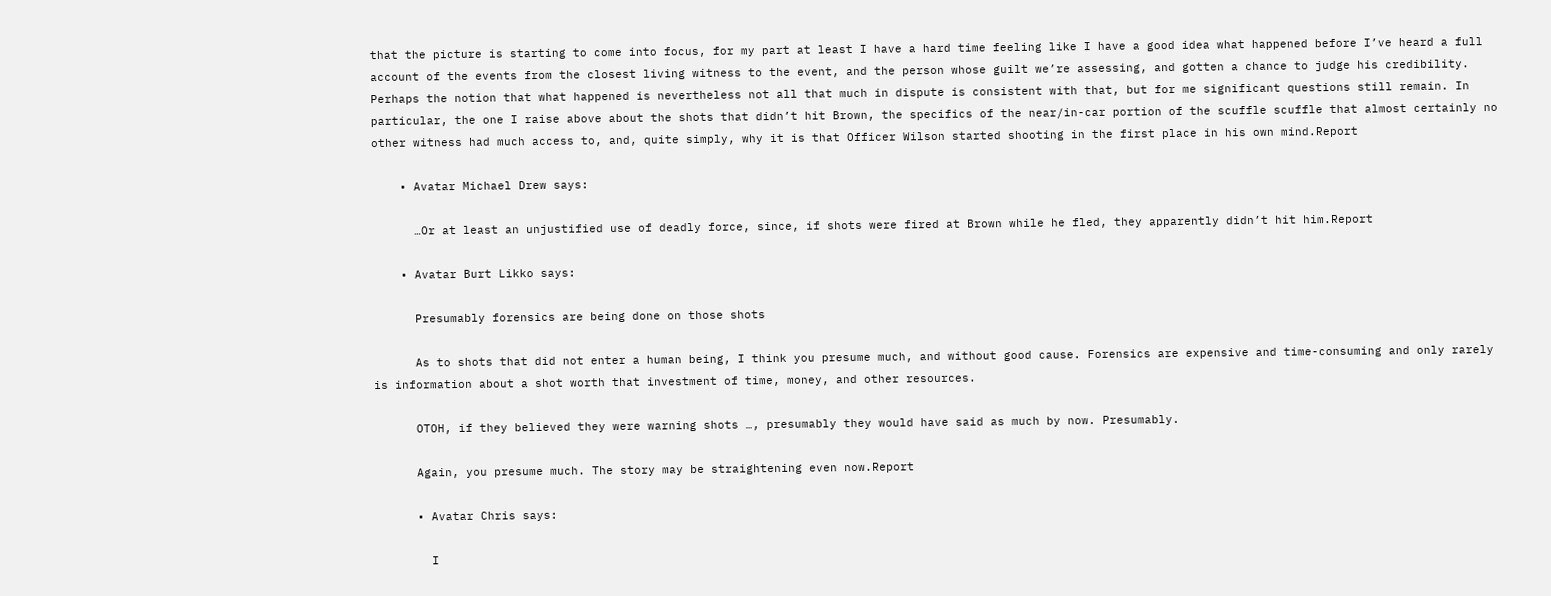that the picture is starting to come into focus, for my part at least I have a hard time feeling like I have a good idea what happened before I’ve heard a full account of the events from the closest living witness to the event, and the person whose guilt we’re assessing, and gotten a chance to judge his credibility. Perhaps the notion that what happened is nevertheless not all that much in dispute is consistent with that, but for me significant questions still remain. In particular, the one I raise above about the shots that didn’t hit Brown, the specifics of the near/in-car portion of the scuffle scuffle that almost certainly no other witness had much access to, and, quite simply, why it is that Officer Wilson started shooting in the first place in his own mind.Report

    • Avatar Michael Drew says:

      …Or at least an unjustified use of deadly force, since, if shots were fired at Brown while he fled, they apparently didn’t hit him.Report

    • Avatar Burt Likko says:

      Presumably forensics are being done on those shots

      As to shots that did not enter a human being, I think you presume much, and without good cause. Forensics are expensive and time-consuming and only rarely is information about a shot worth that investment of time, money, and other resources.

      OTOH, if they believed they were warning shots …, presumably they would have said as much by now. Presumably.

      Again, you presume much. The story may be straightening even now.Report

      • Avatar Chris says:

        I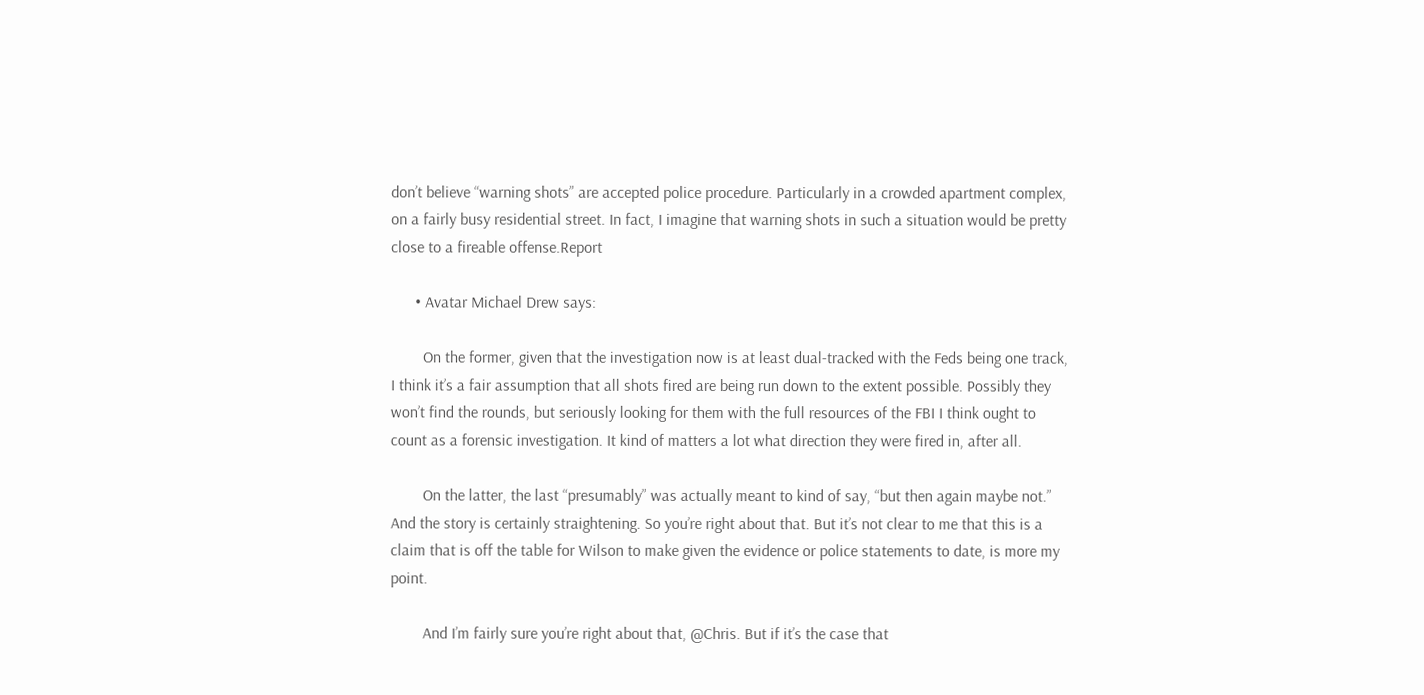don’t believe “warning shots” are accepted police procedure. Particularly in a crowded apartment complex, on a fairly busy residential street. In fact, I imagine that warning shots in such a situation would be pretty close to a fireable offense.Report

      • Avatar Michael Drew says:

        On the former, given that the investigation now is at least dual-tracked with the Feds being one track, I think it’s a fair assumption that all shots fired are being run down to the extent possible. Possibly they won’t find the rounds, but seriously looking for them with the full resources of the FBI I think ought to count as a forensic investigation. It kind of matters a lot what direction they were fired in, after all.

        On the latter, the last “presumably” was actually meant to kind of say, “but then again maybe not.” And the story is certainly straightening. So you’re right about that. But it’s not clear to me that this is a claim that is off the table for Wilson to make given the evidence or police statements to date, is more my point.

        And I’m fairly sure you’re right about that, @Chris. But if it’s the case that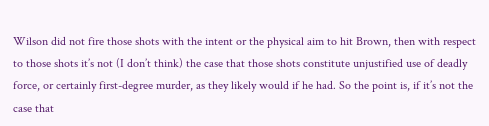Wilson did not fire those shots with the intent or the physical aim to hit Brown, then with respect to those shots it’s not (I don’t think) the case that those shots constitute unjustified use of deadly force, or certainly first-degree murder, as they likely would if he had. So the point is, if it’s not the case that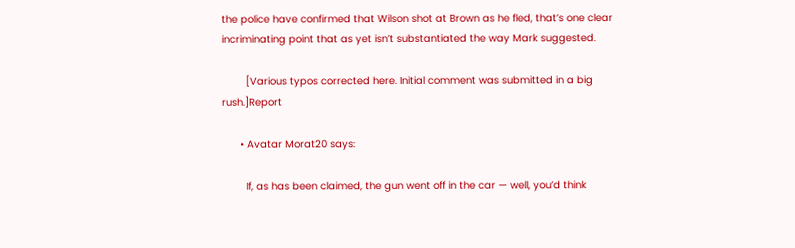the police have confirmed that Wilson shot at Brown as he fled, that’s one clear incriminating point that as yet isn’t substantiated the way Mark suggested.

        [Various typos corrected here. Initial comment was submitted in a big rush.]Report

      • Avatar Morat20 says:

        If, as has been claimed, the gun went off in the car — well, you’d think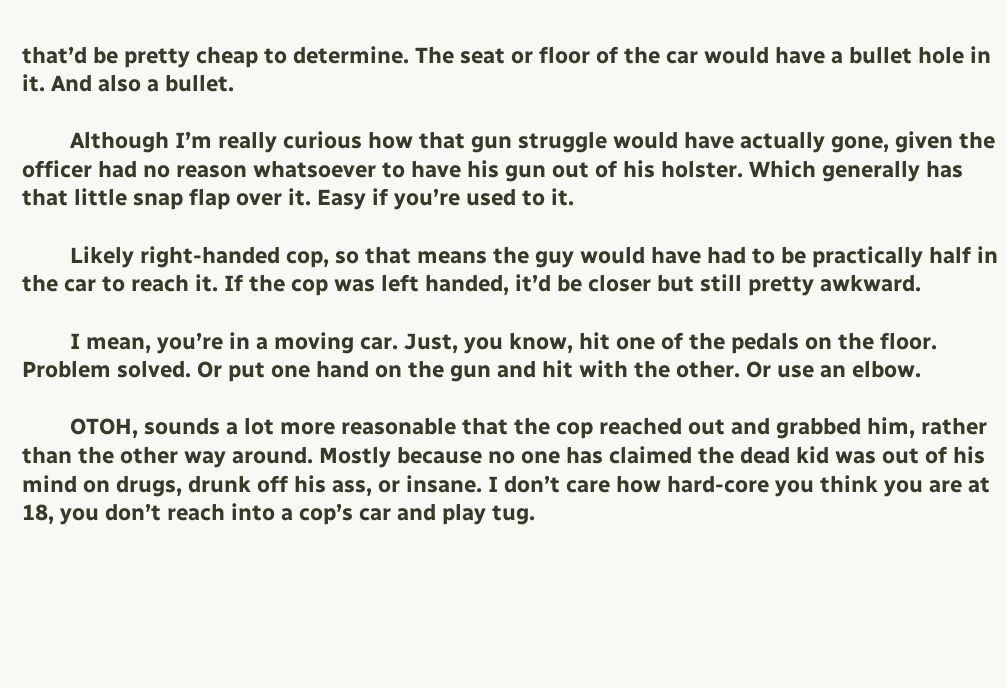that’d be pretty cheap to determine. The seat or floor of the car would have a bullet hole in it. And also a bullet.

        Although I’m really curious how that gun struggle would have actually gone, given the officer had no reason whatsoever to have his gun out of his holster. Which generally has that little snap flap over it. Easy if you’re used to it.

        Likely right-handed cop, so that means the guy would have had to be practically half in the car to reach it. If the cop was left handed, it’d be closer but still pretty awkward.

        I mean, you’re in a moving car. Just, you know, hit one of the pedals on the floor. Problem solved. Or put one hand on the gun and hit with the other. Or use an elbow.

        OTOH, sounds a lot more reasonable that the cop reached out and grabbed him, rather than the other way around. Mostly because no one has claimed the dead kid was out of his mind on drugs, drunk off his ass, or insane. I don’t care how hard-core you think you are at 18, you don’t reach into a cop’s car and play tug.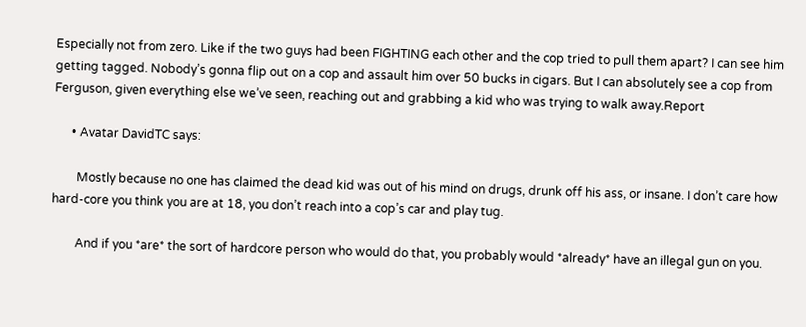Especially not from zero. Like if the two guys had been FIGHTING each other and the cop tried to pull them apart? I can see him getting tagged. Nobody’s gonna flip out on a cop and assault him over 50 bucks in cigars. But I can absolutely see a cop from Ferguson, given everything else we’ve seen, reaching out and grabbing a kid who was trying to walk away.Report

      • Avatar DavidTC says:

        Mostly because no one has claimed the dead kid was out of his mind on drugs, drunk off his ass, or insane. I don’t care how hard-core you think you are at 18, you don’t reach into a cop’s car and play tug.

        And if you *are* the sort of hardcore person who would do that, you probably would *already* have an illegal gun on you.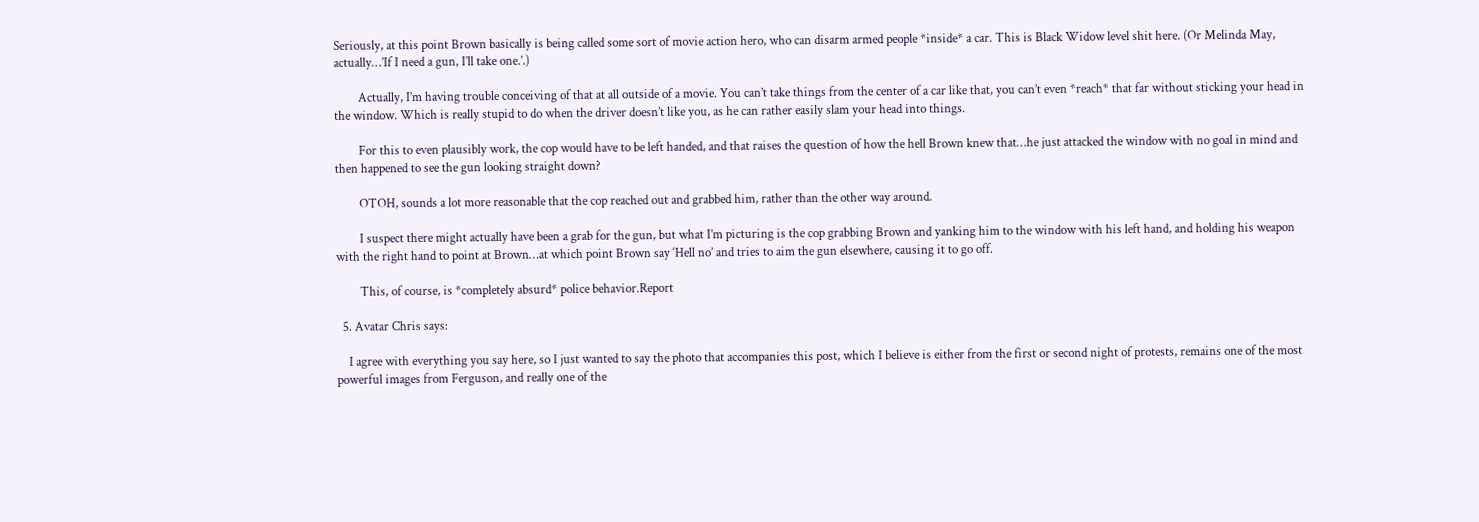Seriously, at this point Brown basically is being called some sort of movie action hero, who can disarm armed people *inside* a car. This is Black Widow level shit here. (Or Melinda May, actually…’If I need a gun, I’ll take one.’.)

        Actually, I’m having trouble conceiving of that at all outside of a movie. You can’t take things from the center of a car like that, you can’t even *reach* that far without sticking your head in the window. Which is really stupid to do when the driver doesn’t like you, as he can rather easily slam your head into things.

        For this to even plausibly work, the cop would have to be left handed, and that raises the question of how the hell Brown knew that…he just attacked the window with no goal in mind and then happened to see the gun looking straight down?

        OTOH, sounds a lot more reasonable that the cop reached out and grabbed him, rather than the other way around.

        I suspect there might actually have been a grab for the gun, but what I’m picturing is the cop grabbing Brown and yanking him to the window with his left hand, and holding his weapon with the right hand to point at Brown…at which point Brown say ‘Hell no’ and tries to aim the gun elsewhere, causing it to go off.

        This, of course, is *completely absurd* police behavior.Report

  5. Avatar Chris says:

    I agree with everything you say here, so I just wanted to say the photo that accompanies this post, which I believe is either from the first or second night of protests, remains one of the most powerful images from Ferguson, and really one of the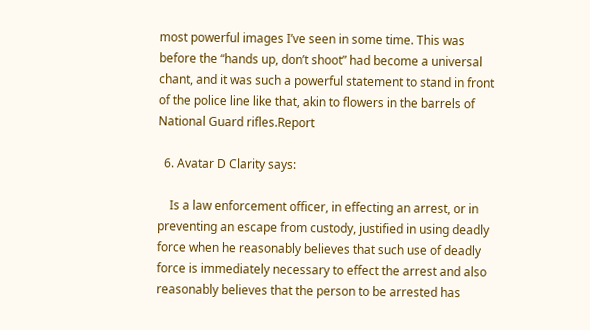most powerful images I’ve seen in some time. This was before the “hands up, don’t shoot” had become a universal chant, and it was such a powerful statement to stand in front of the police line like that, akin to flowers in the barrels of National Guard rifles.Report

  6. Avatar D Clarity says:

    Is a law enforcement officer, in effecting an arrest, or in preventing an escape from custody, justified in using deadly force when he reasonably believes that such use of deadly force is immediately necessary to effect the arrest and also reasonably believes that the person to be arrested has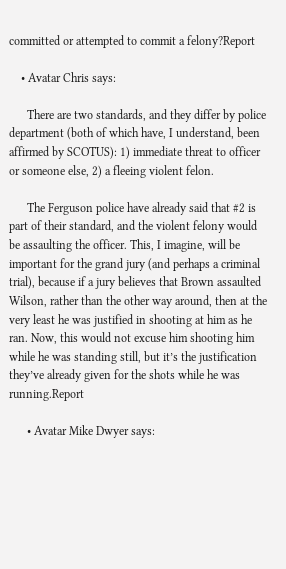committed or attempted to commit a felony?Report

    • Avatar Chris says:

      There are two standards, and they differ by police department (both of which have, I understand, been affirmed by SCOTUS): 1) immediate threat to officer or someone else, 2) a fleeing violent felon.

      The Ferguson police have already said that #2 is part of their standard, and the violent felony would be assaulting the officer. This, I imagine, will be important for the grand jury (and perhaps a criminal trial), because if a jury believes that Brown assaulted Wilson, rather than the other way around, then at the very least he was justified in shooting at him as he ran. Now, this would not excuse him shooting him while he was standing still, but it’s the justification they’ve already given for the shots while he was running.Report

      • Avatar Mike Dwyer says: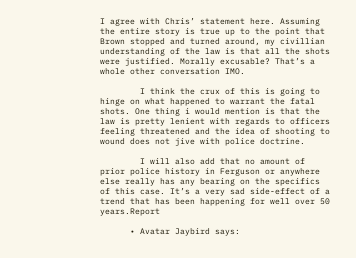I agree with Chris’ statement here. Assuming the entire story is true up to the point that Brown stopped and turned around, my civillian understanding of the law is that all the shots were justified. Morally excusable? That’s a whole other conversation IMO.

        I think the crux of this is going to hinge on what happened to warrant the fatal shots. One thing i would mention is that the law is pretty lenient with regards to officers feeling threatened and the idea of shooting to wound does not jive with police doctrine.

        I will also add that no amount of prior police history in Ferguson or anywhere else really has any bearing on the specifics of this case. It’s a very sad side-effect of a trend that has been happening for well over 50 years.Report

      • Avatar Jaybird says: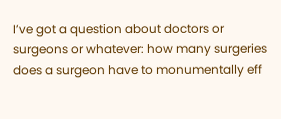I’ve got a question about doctors or surgeons or whatever: how many surgeries does a surgeon have to monumentally eff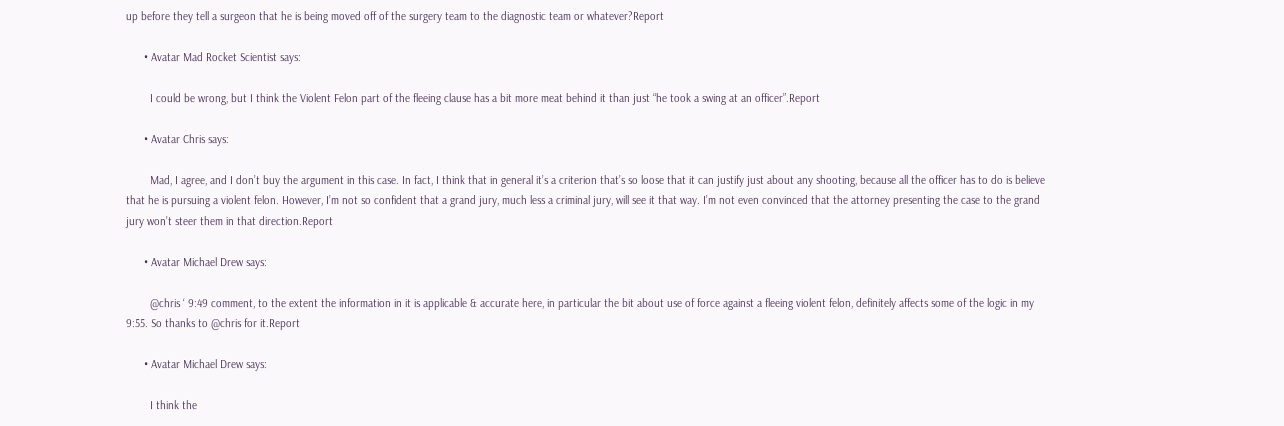up before they tell a surgeon that he is being moved off of the surgery team to the diagnostic team or whatever?Report

      • Avatar Mad Rocket Scientist says:

        I could be wrong, but I think the Violent Felon part of the fleeing clause has a bit more meat behind it than just “he took a swing at an officer”.Report

      • Avatar Chris says:

        Mad, I agree, and I don’t buy the argument in this case. In fact, I think that in general it’s a criterion that’s so loose that it can justify just about any shooting, because all the officer has to do is believe that he is pursuing a violent felon. However, I’m not so confident that a grand jury, much less a criminal jury, will see it that way. I’m not even convinced that the attorney presenting the case to the grand jury won’t steer them in that direction.Report

      • Avatar Michael Drew says:

        @chris ‘ 9:49 comment, to the extent the information in it is applicable & accurate here, in particular the bit about use of force against a fleeing violent felon, definitely affects some of the logic in my 9:55. So thanks to @chris for it.Report

      • Avatar Michael Drew says:

        I think the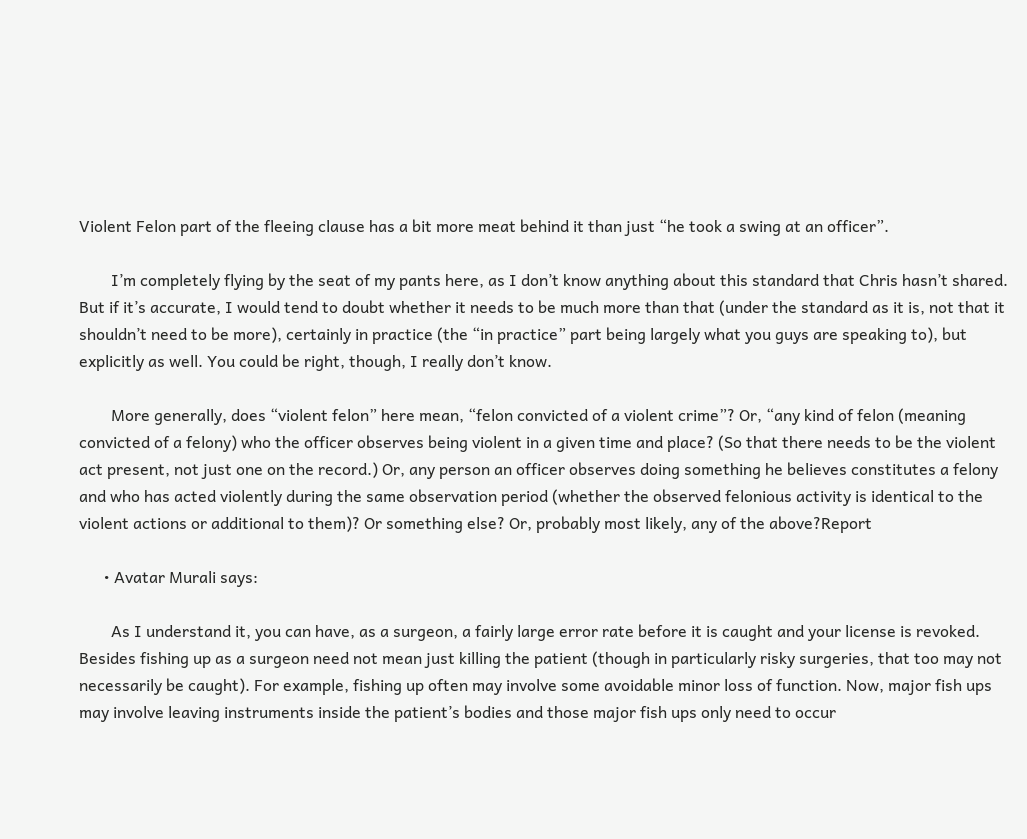Violent Felon part of the fleeing clause has a bit more meat behind it than just “he took a swing at an officer”.

        I’m completely flying by the seat of my pants here, as I don’t know anything about this standard that Chris hasn’t shared. But if it’s accurate, I would tend to doubt whether it needs to be much more than that (under the standard as it is, not that it shouldn’t need to be more), certainly in practice (the “in practice” part being largely what you guys are speaking to), but explicitly as well. You could be right, though, I really don’t know.

        More generally, does “violent felon” here mean, “felon convicted of a violent crime”? Or, “any kind of felon (meaning convicted of a felony) who the officer observes being violent in a given time and place? (So that there needs to be the violent act present, not just one on the record.) Or, any person an officer observes doing something he believes constitutes a felony and who has acted violently during the same observation period (whether the observed felonious activity is identical to the violent actions or additional to them)? Or something else? Or, probably most likely, any of the above?Report

      • Avatar Murali says:

        As I understand it, you can have, as a surgeon, a fairly large error rate before it is caught and your license is revoked. Besides fishing up as a surgeon need not mean just killing the patient (though in particularly risky surgeries, that too may not necessarily be caught). For example, fishing up often may involve some avoidable minor loss of function. Now, major fish ups may involve leaving instruments inside the patient’s bodies and those major fish ups only need to occur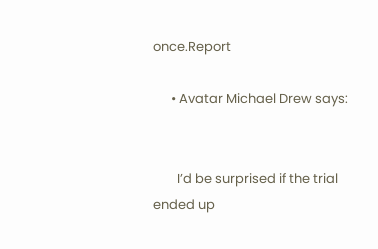once.Report

      • Avatar Michael Drew says:


        I’d be surprised if the trial ended up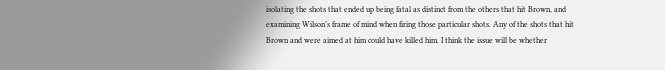isolating the shots that ended up being fatal as distinct from the others that hit Brown, and examining Wilson’s frame of mind when firing those particular shots. Any of the shots that hit Brown and were aimed at him could have killed him. I think the issue will be whether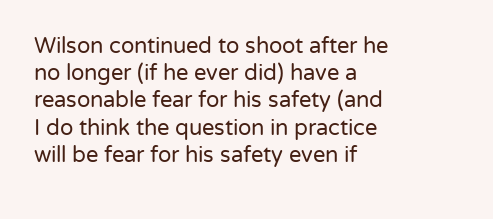Wilson continued to shoot after he no longer (if he ever did) have a reasonable fear for his safety (and I do think the question in practice will be fear for his safety even if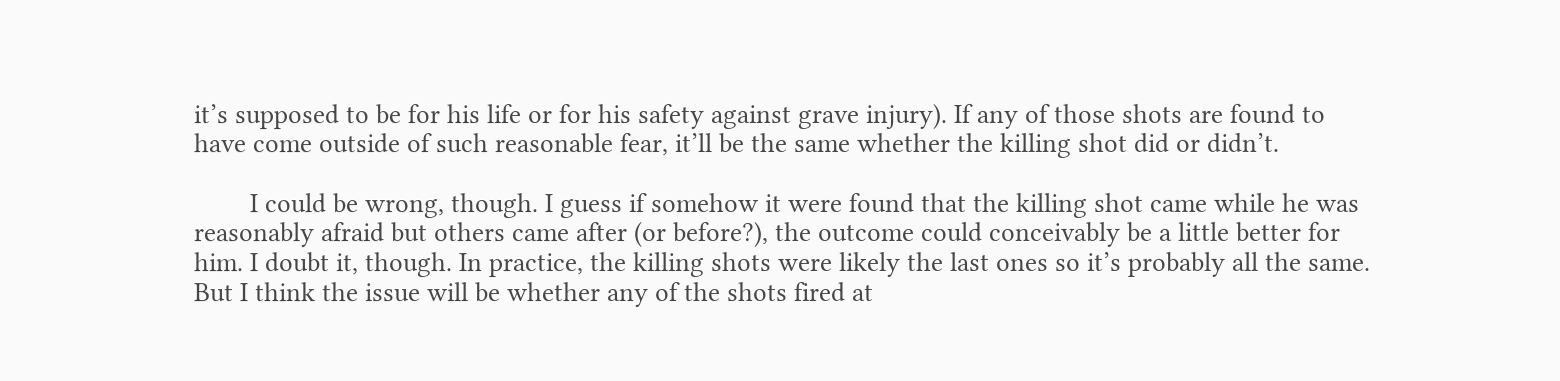it’s supposed to be for his life or for his safety against grave injury). If any of those shots are found to have come outside of such reasonable fear, it’ll be the same whether the killing shot did or didn’t.

        I could be wrong, though. I guess if somehow it were found that the killing shot came while he was reasonably afraid but others came after (or before?), the outcome could conceivably be a little better for him. I doubt it, though. In practice, the killing shots were likely the last ones so it’s probably all the same. But I think the issue will be whether any of the shots fired at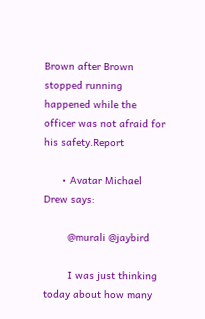Brown after Brown stopped running happened while the officer was not afraid for his safety.Report

      • Avatar Michael Drew says:

        @murali @jaybird

        I was just thinking today about how many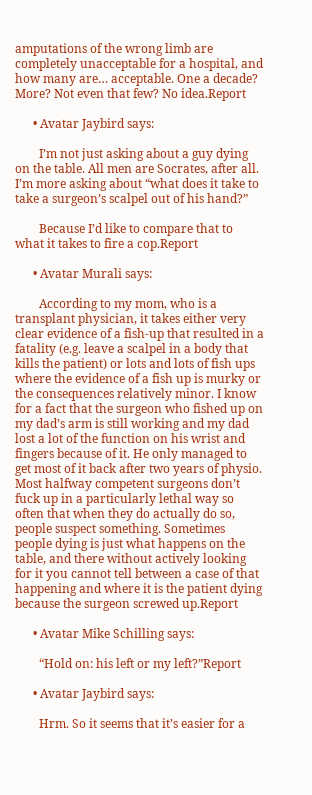amputations of the wrong limb are completely unacceptable for a hospital, and how many are… acceptable. One a decade? More? Not even that few? No idea.Report

      • Avatar Jaybird says:

        I’m not just asking about a guy dying on the table. All men are Socrates, after all. I’m more asking about “what does it take to take a surgeon’s scalpel out of his hand?”

        Because I’d like to compare that to what it takes to fire a cop.Report

      • Avatar Murali says:

        According to my mom, who is a transplant physician, it takes either very clear evidence of a fish-up that resulted in a fatality (e.g. leave a scalpel in a body that kills the patient) or lots and lots of fish ups where the evidence of a fish up is murky or the consequences relatively minor. I know for a fact that the surgeon who fished up on my dad’s arm is still working and my dad lost a lot of the function on his wrist and fingers because of it. He only managed to get most of it back after two years of physio. Most halfway competent surgeons don’t fuck up in a particularly lethal way so often that when they do actually do so, people suspect something. Sometimes people dying is just what happens on the table, and there without actively looking for it you cannot tell between a case of that happening and where it is the patient dying because the surgeon screwed up.Report

      • Avatar Mike Schilling says:

        “Hold on: his left or my left?”Report

      • Avatar Jaybird says:

        Hrm. So it seems that it’s easier for a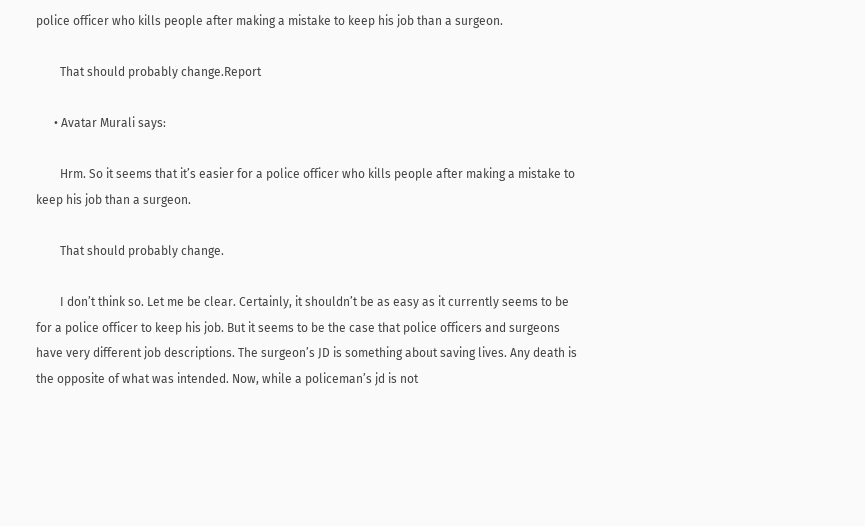police officer who kills people after making a mistake to keep his job than a surgeon.

        That should probably change.Report

      • Avatar Murali says:

        Hrm. So it seems that it’s easier for a police officer who kills people after making a mistake to keep his job than a surgeon.

        That should probably change.

        I don’t think so. Let me be clear. Certainly, it shouldn’t be as easy as it currently seems to be for a police officer to keep his job. But it seems to be the case that police officers and surgeons have very different job descriptions. The surgeon’s JD is something about saving lives. Any death is the opposite of what was intended. Now, while a policeman’s jd is not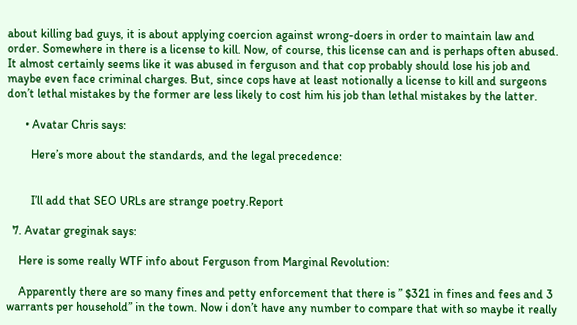about killing bad guys, it is about applying coercion against wrong-doers in order to maintain law and order. Somewhere in there is a license to kill. Now, of course, this license can and is perhaps often abused. It almost certainly seems like it was abused in ferguson and that cop probably should lose his job and maybe even face criminal charges. But, since cops have at least notionally a license to kill and surgeons don’t lethal mistakes by the former are less likely to cost him his job than lethal mistakes by the latter.

      • Avatar Chris says:

        Here’s more about the standards, and the legal precedence:


        I’ll add that SEO URLs are strange poetry.Report

  7. Avatar greginak says:

    Here is some really WTF info about Ferguson from Marginal Revolution:

    Apparently there are so many fines and petty enforcement that there is ” $321 in fines and fees and 3 warrants per household” in the town. Now i don’t have any number to compare that with so maybe it really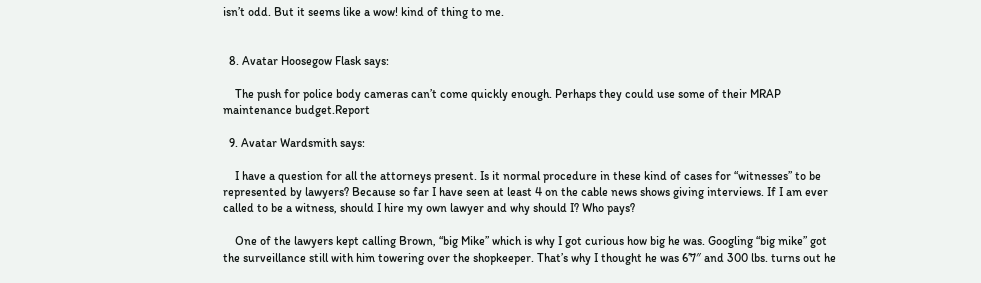isn’t odd. But it seems like a wow! kind of thing to me.


  8. Avatar Hoosegow Flask says:

    The push for police body cameras can’t come quickly enough. Perhaps they could use some of their MRAP maintenance budget.Report

  9. Avatar Wardsmith says:

    I have a question for all the attorneys present. Is it normal procedure in these kind of cases for “witnesses” to be represented by lawyers? Because so far I have seen at least 4 on the cable news shows giving interviews. If I am ever called to be a witness, should I hire my own lawyer and why should I? Who pays?

    One of the lawyers kept calling Brown, “big Mike” which is why I got curious how big he was. Googling “big mike” got the surveillance still with him towering over the shopkeeper. That’s why I thought he was 6’7″ and 300 lbs. turns out he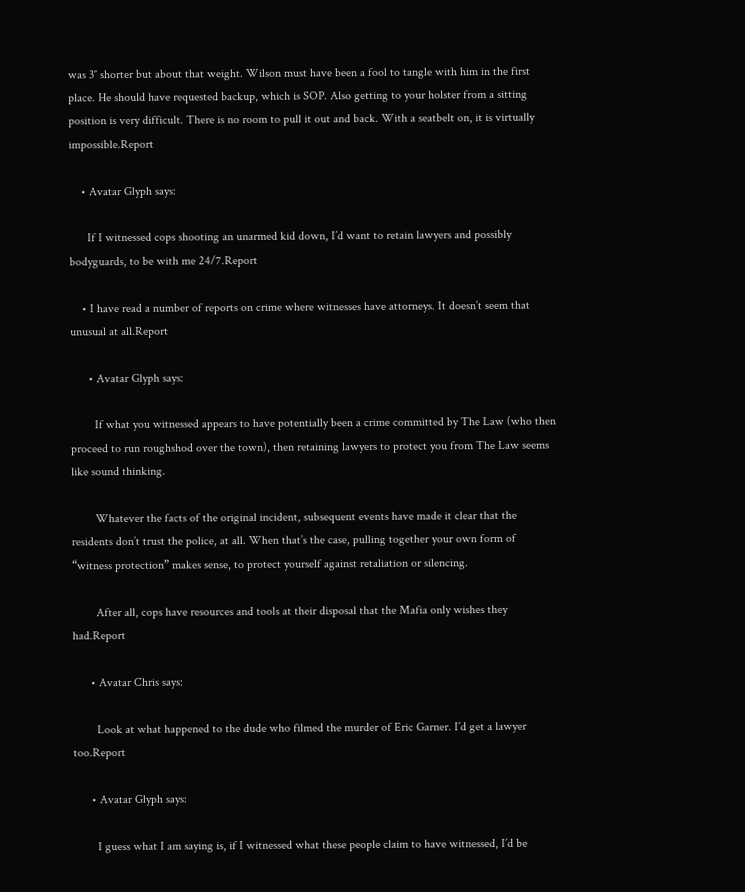was 3″ shorter but about that weight. Wilson must have been a fool to tangle with him in the first place. He should have requested backup, which is SOP. Also getting to your holster from a sitting position is very difficult. There is no room to pull it out and back. With a seatbelt on, it is virtually impossible.Report

    • Avatar Glyph says:

      If I witnessed cops shooting an unarmed kid down, I’d want to retain lawyers and possibly bodyguards, to be with me 24/7.Report

    • I have read a number of reports on crime where witnesses have attorneys. It doesn’t seem that unusual at all.Report

      • Avatar Glyph says:

        If what you witnessed appears to have potentially been a crime committed by The Law (who then proceed to run roughshod over the town), then retaining lawyers to protect you from The Law seems like sound thinking.

        Whatever the facts of the original incident, subsequent events have made it clear that the residents don’t trust the police, at all. When that’s the case, pulling together your own form of “witness protection” makes sense, to protect yourself against retaliation or silencing.

        After all, cops have resources and tools at their disposal that the Mafia only wishes they had.Report

      • Avatar Chris says:

        Look at what happened to the dude who filmed the murder of Eric Garner. I’d get a lawyer too.Report

      • Avatar Glyph says:

        I guess what I am saying is, if I witnessed what these people claim to have witnessed, I’d be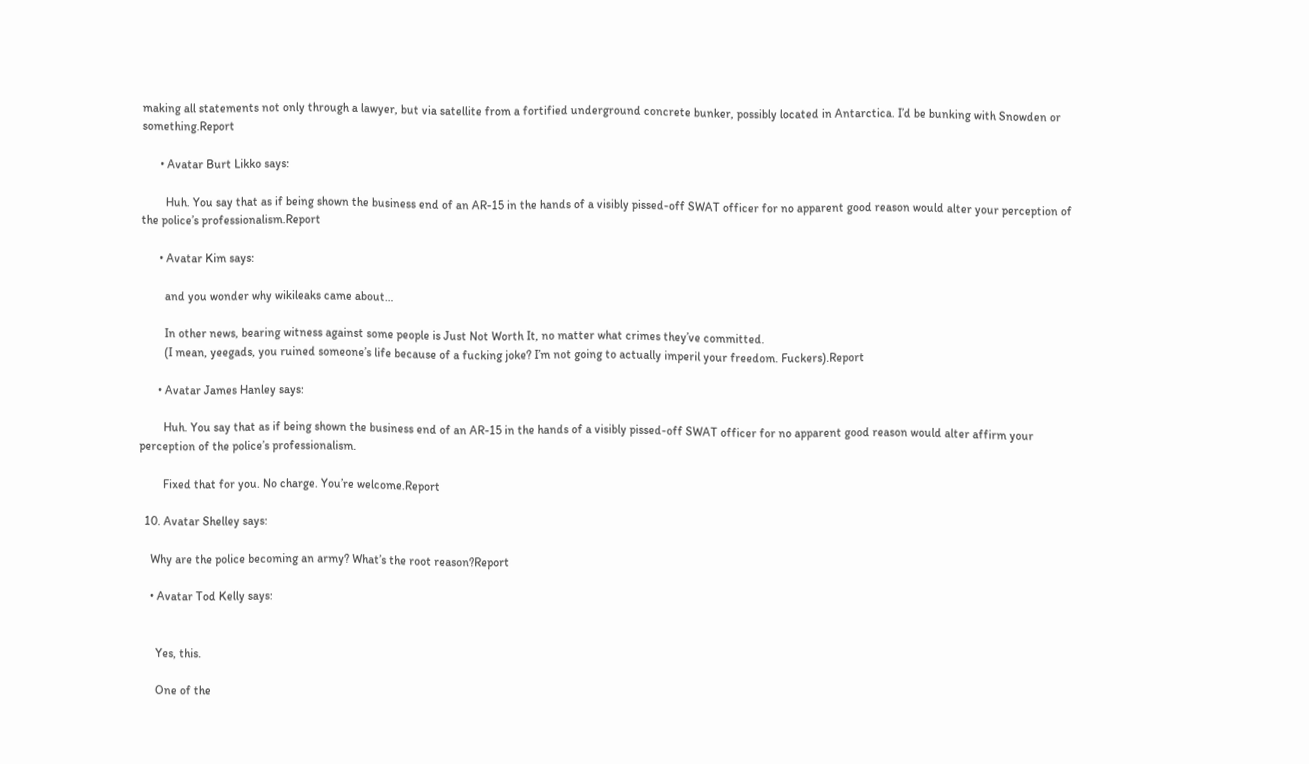making all statements not only through a lawyer, but via satellite from a fortified underground concrete bunker, possibly located in Antarctica. I’d be bunking with Snowden or something.Report

      • Avatar Burt Likko says:

        Huh. You say that as if being shown the business end of an AR-15 in the hands of a visibly pissed-off SWAT officer for no apparent good reason would alter your perception of the police’s professionalism.Report

      • Avatar Kim says:

        and you wonder why wikileaks came about…

        In other news, bearing witness against some people is Just Not Worth It, no matter what crimes they’ve committed.
        (I mean, yeegads, you ruined someone’s life because of a fucking joke? I’m not going to actually imperil your freedom. Fuckers).Report

      • Avatar James Hanley says:

        Huh. You say that as if being shown the business end of an AR-15 in the hands of a visibly pissed-off SWAT officer for no apparent good reason would alter affirm your perception of the police’s professionalism.

        Fixed that for you. No charge. You’re welcome.Report

  10. Avatar Shelley says:

    Why are the police becoming an army? What’s the root reason?Report

    • Avatar Tod Kelly says:


      Yes, this.

      One of the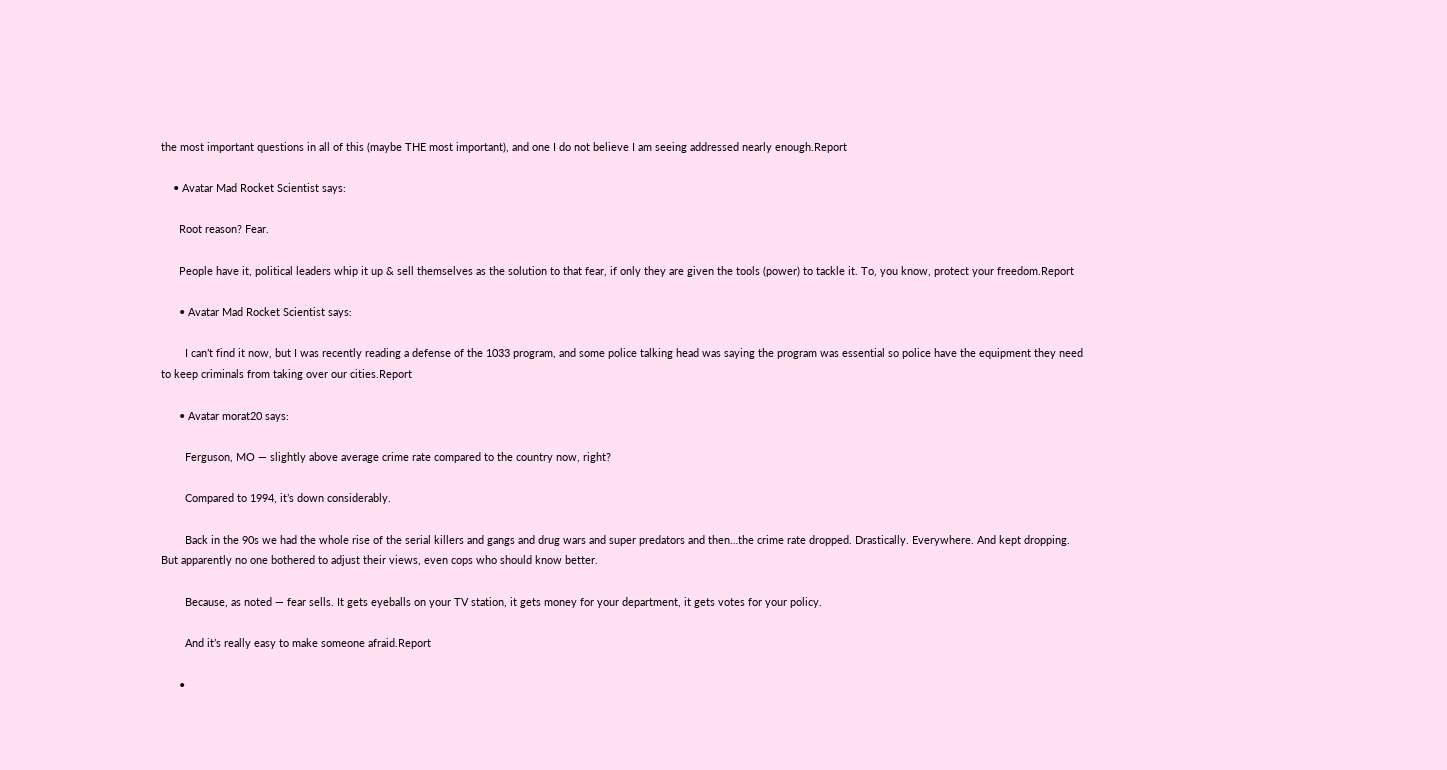the most important questions in all of this (maybe THE most important), and one I do not believe I am seeing addressed nearly enough.Report

    • Avatar Mad Rocket Scientist says:

      Root reason? Fear.

      People have it, political leaders whip it up & sell themselves as the solution to that fear, if only they are given the tools (power) to tackle it. To, you know, protect your freedom.Report

      • Avatar Mad Rocket Scientist says:

        I can’t find it now, but I was recently reading a defense of the 1033 program, and some police talking head was saying the program was essential so police have the equipment they need to keep criminals from taking over our cities.Report

      • Avatar morat20 says:

        Ferguson, MO — slightly above average crime rate compared to the country now, right?

        Compared to 1994, it’s down considerably.

        Back in the 90s we had the whole rise of the serial killers and gangs and drug wars and super predators and then…the crime rate dropped. Drastically. Everywhere. And kept dropping. But apparently no one bothered to adjust their views, even cops who should know better.

        Because, as noted — fear sells. It gets eyeballs on your TV station, it gets money for your department, it gets votes for your policy.

        And it’s really easy to make someone afraid.Report

      •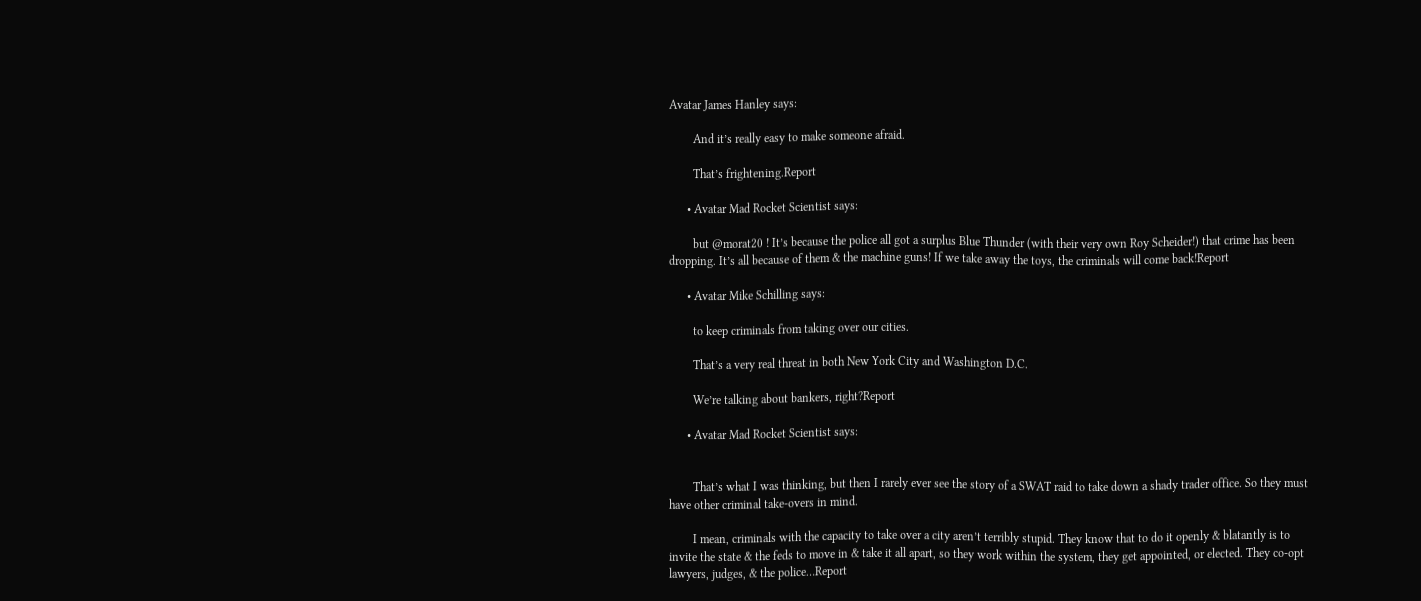Avatar James Hanley says:

        And it’s really easy to make someone afraid.

        That’s frightening.Report

      • Avatar Mad Rocket Scientist says:

        but @morat20 ! It’s because the police all got a surplus Blue Thunder (with their very own Roy Scheider!) that crime has been dropping. It’s all because of them & the machine guns! If we take away the toys, the criminals will come back!Report

      • Avatar Mike Schilling says:

        to keep criminals from taking over our cities.

        That’s a very real threat in both New York City and Washington D.C.

        We’re talking about bankers, right?Report

      • Avatar Mad Rocket Scientist says:


        That’s what I was thinking, but then I rarely ever see the story of a SWAT raid to take down a shady trader office. So they must have other criminal take-overs in mind.

        I mean, criminals with the capacity to take over a city aren’t terribly stupid. They know that to do it openly & blatantly is to invite the state & the feds to move in & take it all apart, so they work within the system, they get appointed, or elected. They co-opt lawyers, judges, & the police…Report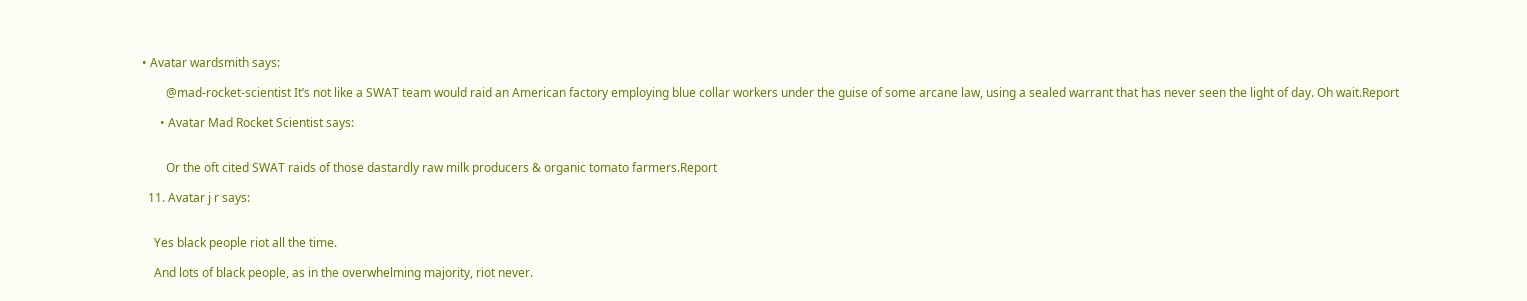• Avatar wardsmith says:

        @mad-rocket-scientist It’s not like a SWAT team would raid an American factory employing blue collar workers under the guise of some arcane law, using a sealed warrant that has never seen the light of day. Oh wait.Report

      • Avatar Mad Rocket Scientist says:


        Or the oft cited SWAT raids of those dastardly raw milk producers & organic tomato farmers.Report

  11. Avatar j r says:


    Yes black people riot all the time.

    And lots of black people, as in the overwhelming majority, riot never.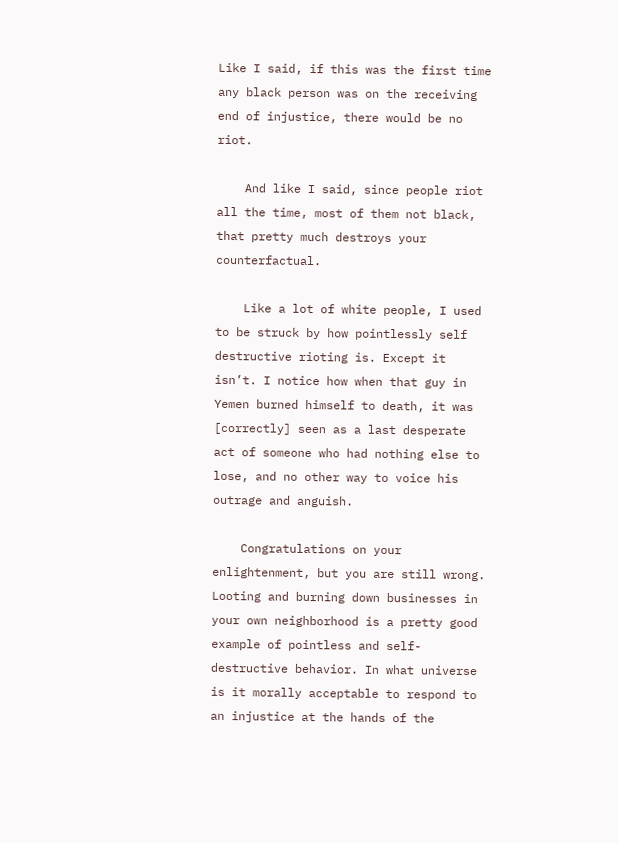Like I said, if this was the first time any black person was on the receiving end of injustice, there would be no riot.

    And like I said, since people riot all the time, most of them not black, that pretty much destroys your counterfactual.

    Like a lot of white people, I used to be struck by how pointlessly self destructive rioting is. Except it isn’t. I notice how when that guy in Yemen burned himself to death, it was [correctly] seen as a last desperate act of someone who had nothing else to lose, and no other way to voice his outrage and anguish.

    Congratulations on your enlightenment, but you are still wrong. Looting and burning down businesses in your own neighborhood is a pretty good example of pointless and self-destructive behavior. In what universe is it morally acceptable to respond to an injustice at the hands of the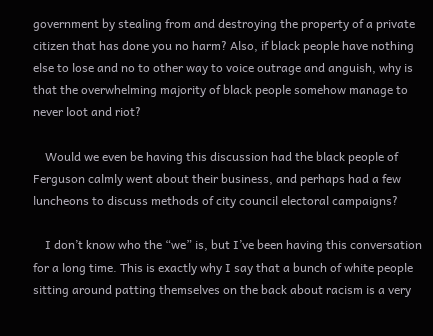government by stealing from and destroying the property of a private citizen that has done you no harm? Also, if black people have nothing else to lose and no to other way to voice outrage and anguish, why is that the overwhelming majority of black people somehow manage to never loot and riot?

    Would we even be having this discussion had the black people of Ferguson calmly went about their business, and perhaps had a few luncheons to discuss methods of city council electoral campaigns?

    I don’t know who the “we” is, but I’ve been having this conversation for a long time. This is exactly why I say that a bunch of white people sitting around patting themselves on the back about racism is a very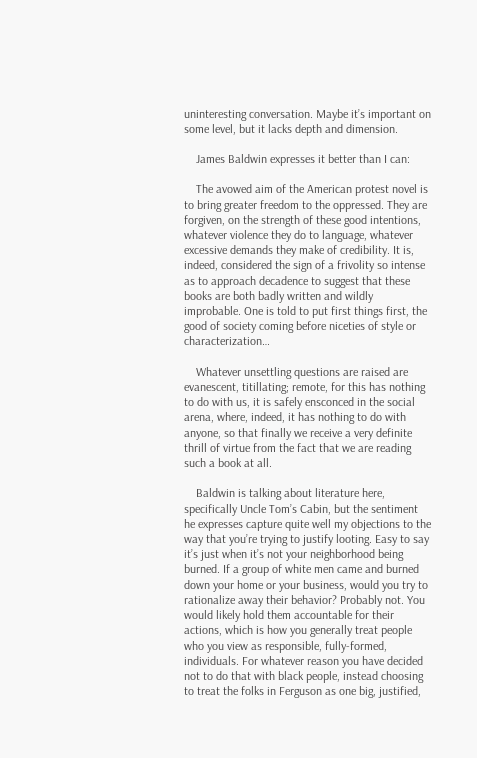uninteresting conversation. Maybe it’s important on some level, but it lacks depth and dimension.

    James Baldwin expresses it better than I can:

    The avowed aim of the American protest novel is to bring greater freedom to the oppressed. They are forgiven, on the strength of these good intentions, whatever violence they do to language, whatever excessive demands they make of credibility. It is, indeed, considered the sign of a frivolity so intense as to approach decadence to suggest that these books are both badly written and wildly improbable. One is told to put first things first, the good of society coming before niceties of style or characterization…

    Whatever unsettling questions are raised are evanescent, titillating; remote, for this has nothing to do with us, it is safely ensconced in the social arena, where, indeed, it has nothing to do with anyone, so that finally we receive a very definite thrill of virtue from the fact that we are reading such a book at all.

    Baldwin is talking about literature here, specifically Uncle Tom’s Cabin, but the sentiment he expresses capture quite well my objections to the way that you’re trying to justify looting. Easy to say it’s just when it’s not your neighborhood being burned. If a group of white men came and burned down your home or your business, would you try to rationalize away their behavior? Probably not. You would likely hold them accountable for their actions, which is how you generally treat people who you view as responsible, fully-formed, individuals. For whatever reason you have decided not to do that with black people, instead choosing to treat the folks in Ferguson as one big, justified,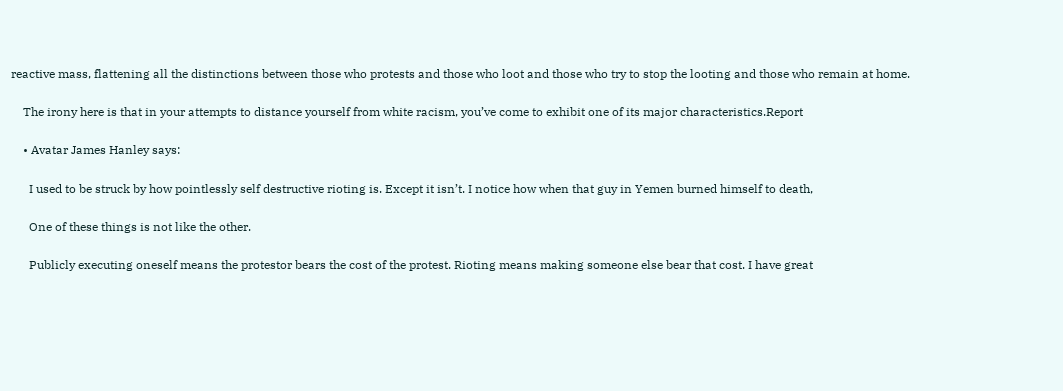reactive mass, flattening all the distinctions between those who protests and those who loot and those who try to stop the looting and those who remain at home.

    The irony here is that in your attempts to distance yourself from white racism, you’ve come to exhibit one of its major characteristics.Report

    • Avatar James Hanley says:

      I used to be struck by how pointlessly self destructive rioting is. Except it isn’t. I notice how when that guy in Yemen burned himself to death,

      One of these things is not like the other.

      Publicly executing oneself means the protestor bears the cost of the protest. Rioting means making someone else bear that cost. I have great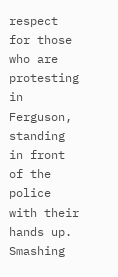respect for those who are protesting in Ferguson, standing in front of the police with their hands up. Smashing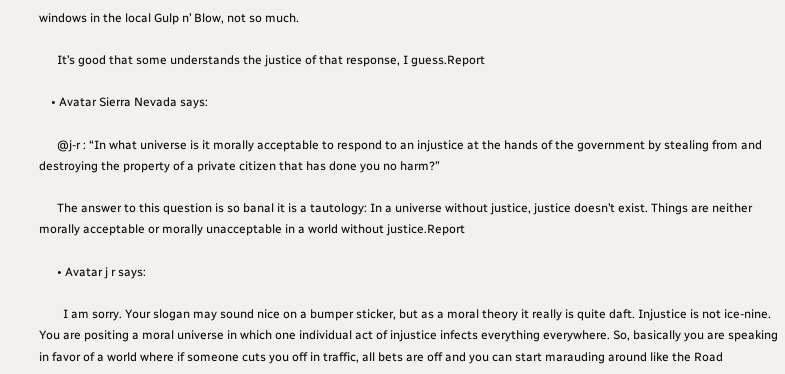windows in the local Gulp n’ Blow, not so much.

      It’s good that some understands the justice of that response, I guess.Report

    • Avatar Sierra Nevada says:

      @j-r : “In what universe is it morally acceptable to respond to an injustice at the hands of the government by stealing from and destroying the property of a private citizen that has done you no harm?”

      The answer to this question is so banal it is a tautology: In a universe without justice, justice doesn’t exist. Things are neither morally acceptable or morally unacceptable in a world without justice.Report

      • Avatar j r says:

        I am sorry. Your slogan may sound nice on a bumper sticker, but as a moral theory it really is quite daft. Injustice is not ice-nine. You are positing a moral universe in which one individual act of injustice infects everything everywhere. So, basically you are speaking in favor of a world where if someone cuts you off in traffic, all bets are off and you can start marauding around like the Road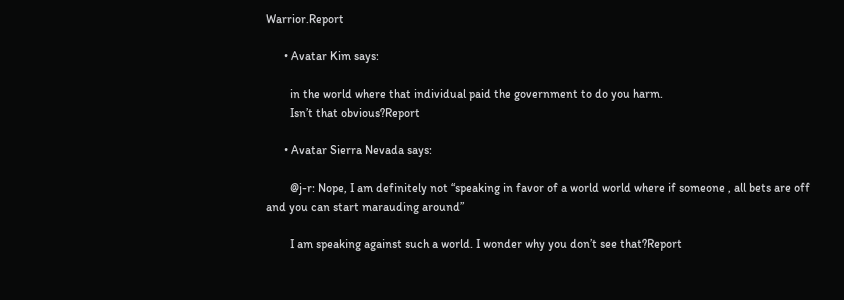Warrior.Report

      • Avatar Kim says:

        in the world where that individual paid the government to do you harm.
        Isn’t that obvious?Report

      • Avatar Sierra Nevada says:

        @j-r: Nope, I am definitely not “speaking in favor of a world world where if someone , all bets are off and you can start marauding around”

        I am speaking against such a world. I wonder why you don’t see that?Report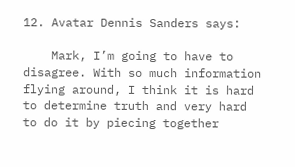12. Avatar Dennis Sanders says:

    Mark, I’m going to have to disagree. With so much information flying around, I think it is hard to determine truth and very hard to do it by piecing together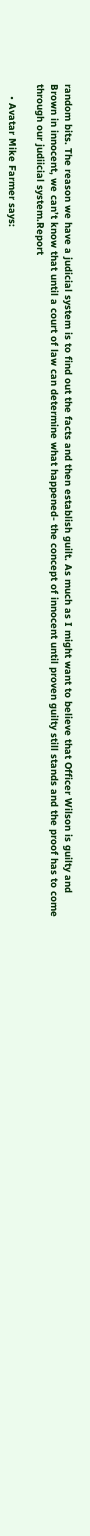random bits. The reason we have a judicial system is to find out the facts and then establish guilt. As much as I might want to believe that Officer Wilson is guilty and Brown in innocent, we can’t know that until a court of law can determine what happened- the concept of innocent until proven guilty still stands and the proof has to come through our judiicial system.Report

    • Avatar Mike Farmer says: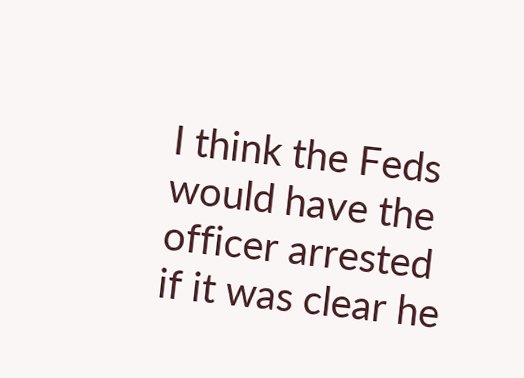I think the Feds would have the officer arrested if it was clear he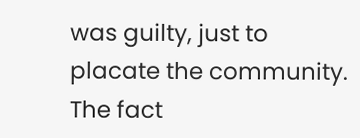was guilty, just to placate the community. The fact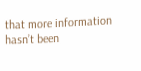that more information hasn’t been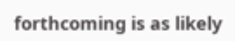forthcoming is as likely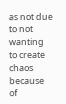as not due to not wanting to create chaos because of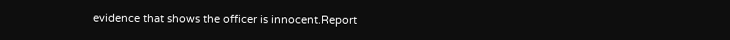evidence that shows the officer is innocent.Report